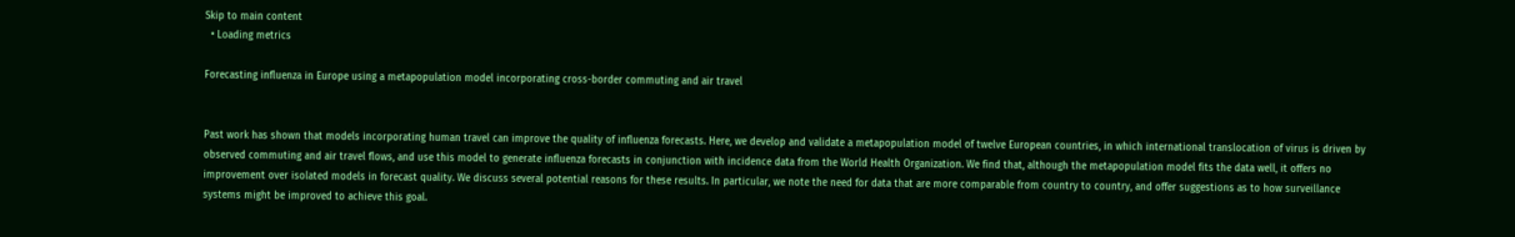Skip to main content
  • Loading metrics

Forecasting influenza in Europe using a metapopulation model incorporating cross-border commuting and air travel


Past work has shown that models incorporating human travel can improve the quality of influenza forecasts. Here, we develop and validate a metapopulation model of twelve European countries, in which international translocation of virus is driven by observed commuting and air travel flows, and use this model to generate influenza forecasts in conjunction with incidence data from the World Health Organization. We find that, although the metapopulation model fits the data well, it offers no improvement over isolated models in forecast quality. We discuss several potential reasons for these results. In particular, we note the need for data that are more comparable from country to country, and offer suggestions as to how surveillance systems might be improved to achieve this goal.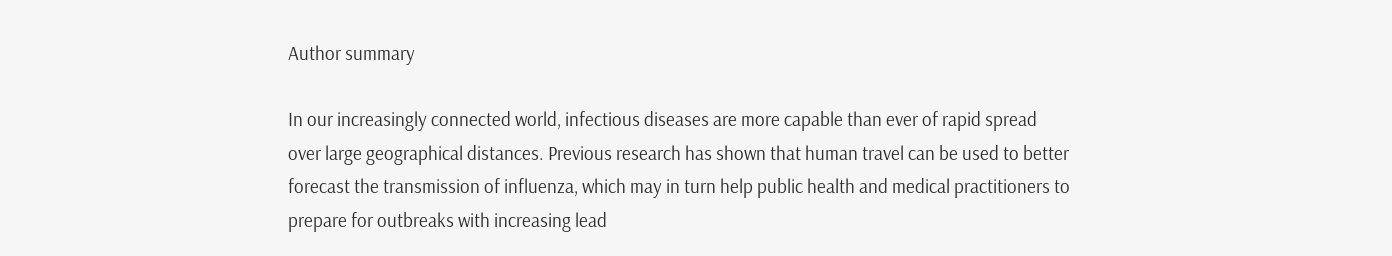Author summary

In our increasingly connected world, infectious diseases are more capable than ever of rapid spread over large geographical distances. Previous research has shown that human travel can be used to better forecast the transmission of influenza, which may in turn help public health and medical practitioners to prepare for outbreaks with increasing lead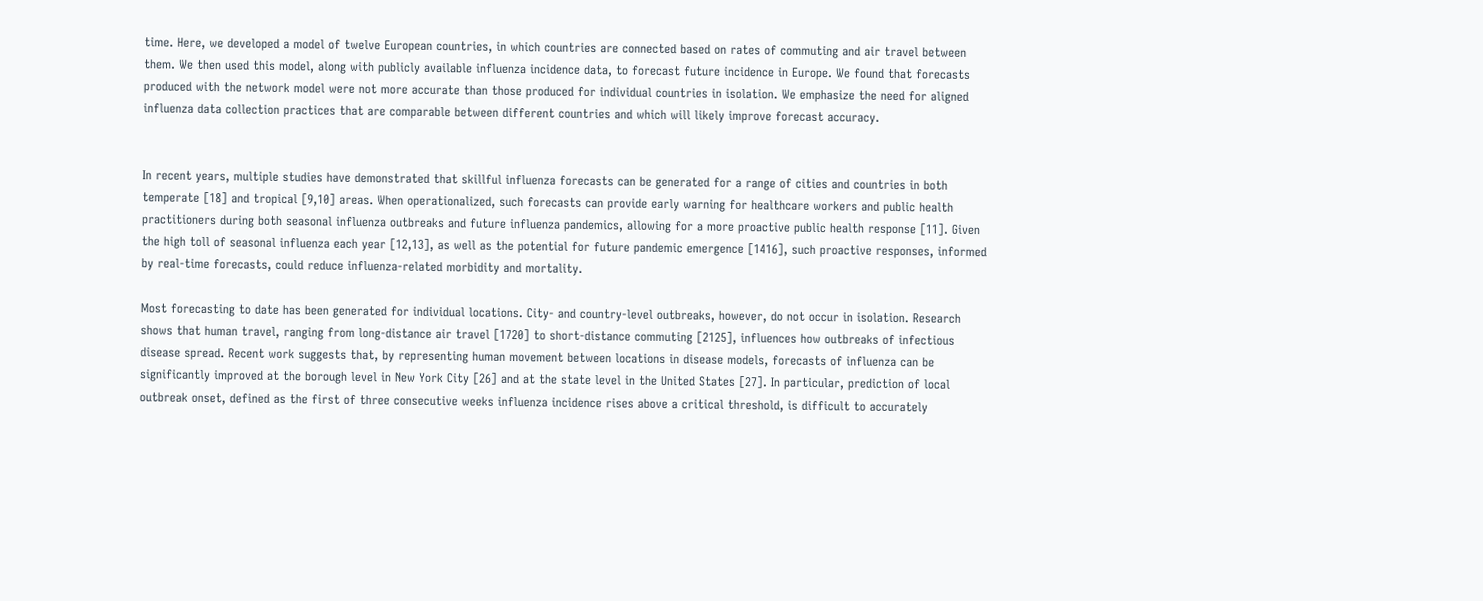time. Here, we developed a model of twelve European countries, in which countries are connected based on rates of commuting and air travel between them. We then used this model, along with publicly available influenza incidence data, to forecast future incidence in Europe. We found that forecasts produced with the network model were not more accurate than those produced for individual countries in isolation. We emphasize the need for aligned influenza data collection practices that are comparable between different countries and which will likely improve forecast accuracy.


In recent years, multiple studies have demonstrated that skillful influenza forecasts can be generated for a range of cities and countries in both temperate [18] and tropical [9,10] areas. When operationalized, such forecasts can provide early warning for healthcare workers and public health practitioners during both seasonal influenza outbreaks and future influenza pandemics, allowing for a more proactive public health response [11]. Given the high toll of seasonal influenza each year [12,13], as well as the potential for future pandemic emergence [1416], such proactive responses, informed by real-time forecasts, could reduce influenza-related morbidity and mortality.

Most forecasting to date has been generated for individual locations. City- and country-level outbreaks, however, do not occur in isolation. Research shows that human travel, ranging from long-distance air travel [1720] to short-distance commuting [2125], influences how outbreaks of infectious disease spread. Recent work suggests that, by representing human movement between locations in disease models, forecasts of influenza can be significantly improved at the borough level in New York City [26] and at the state level in the United States [27]. In particular, prediction of local outbreak onset, defined as the first of three consecutive weeks influenza incidence rises above a critical threshold, is difficult to accurately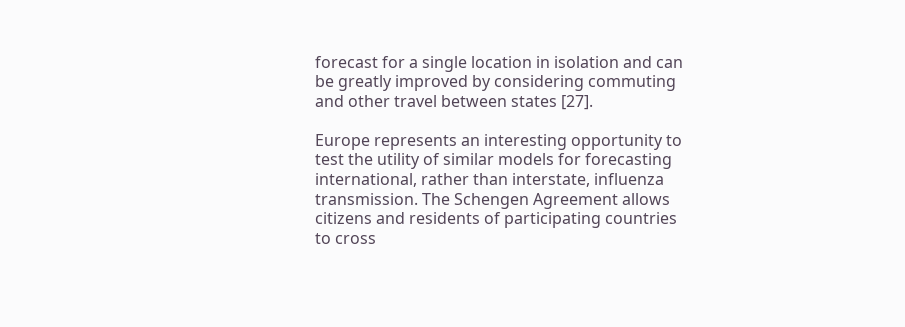forecast for a single location in isolation and can be greatly improved by considering commuting and other travel between states [27].

Europe represents an interesting opportunity to test the utility of similar models for forecasting international, rather than interstate, influenza transmission. The Schengen Agreement allows citizens and residents of participating countries to cross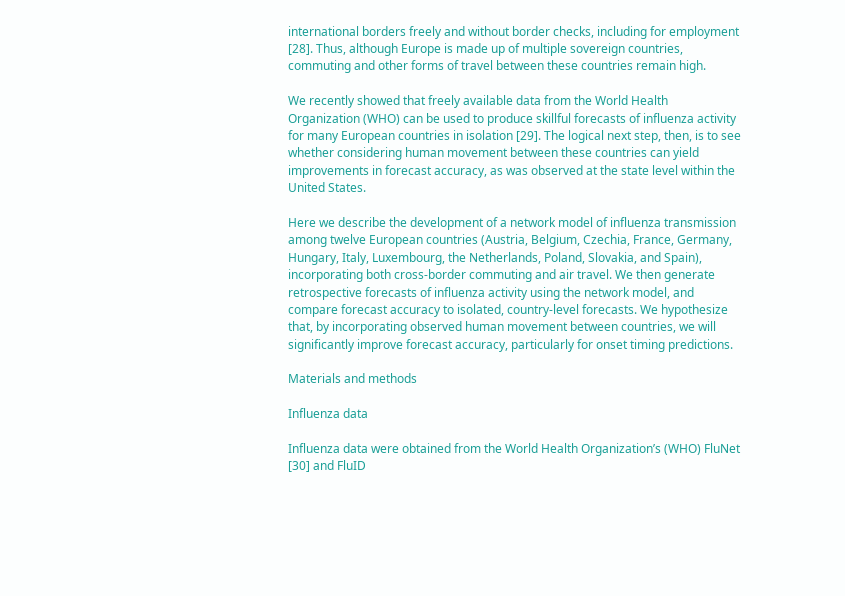international borders freely and without border checks, including for employment [28]. Thus, although Europe is made up of multiple sovereign countries, commuting and other forms of travel between these countries remain high.

We recently showed that freely available data from the World Health Organization (WHO) can be used to produce skillful forecasts of influenza activity for many European countries in isolation [29]. The logical next step, then, is to see whether considering human movement between these countries can yield improvements in forecast accuracy, as was observed at the state level within the United States.

Here we describe the development of a network model of influenza transmission among twelve European countries (Austria, Belgium, Czechia, France, Germany, Hungary, Italy, Luxembourg, the Netherlands, Poland, Slovakia, and Spain), incorporating both cross-border commuting and air travel. We then generate retrospective forecasts of influenza activity using the network model, and compare forecast accuracy to isolated, country-level forecasts. We hypothesize that, by incorporating observed human movement between countries, we will significantly improve forecast accuracy, particularly for onset timing predictions.

Materials and methods

Influenza data

Influenza data were obtained from the World Health Organization’s (WHO) FluNet [30] and FluID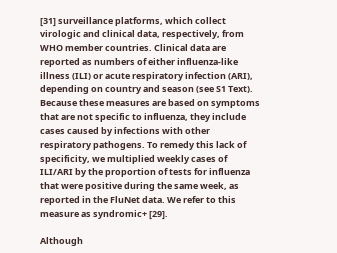[31] surveillance platforms, which collect virologic and clinical data, respectively, from WHO member countries. Clinical data are reported as numbers of either influenza-like illness (ILI) or acute respiratory infection (ARI), depending on country and season (see S1 Text). Because these measures are based on symptoms that are not specific to influenza, they include cases caused by infections with other respiratory pathogens. To remedy this lack of specificity, we multiplied weekly cases of ILI/ARI by the proportion of tests for influenza that were positive during the same week, as reported in the FluNet data. We refer to this measure as syndromic+ [29].

Although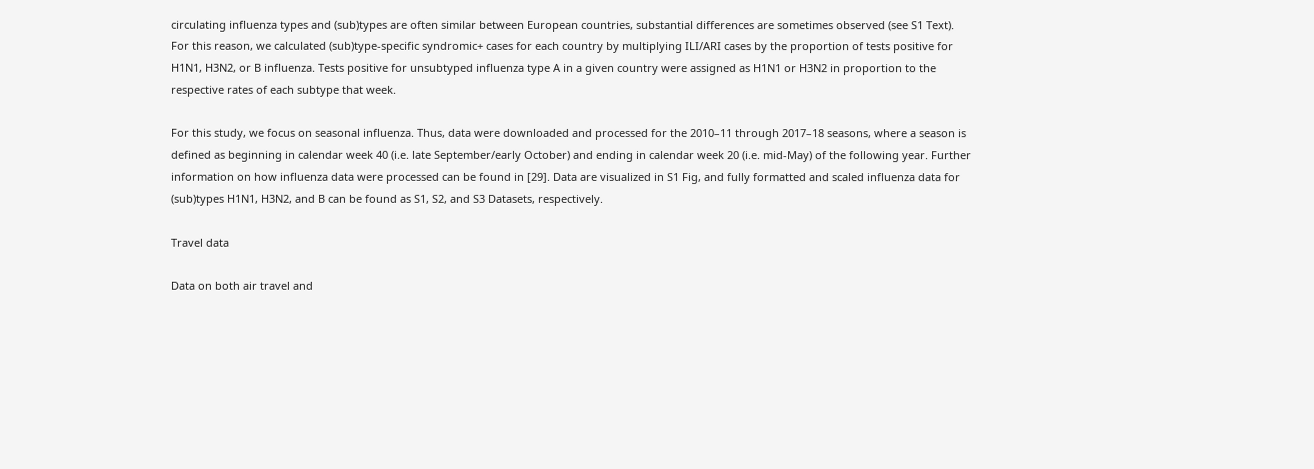circulating influenza types and (sub)types are often similar between European countries, substantial differences are sometimes observed (see S1 Text). For this reason, we calculated (sub)type-specific syndromic+ cases for each country by multiplying ILI/ARI cases by the proportion of tests positive for H1N1, H3N2, or B influenza. Tests positive for unsubtyped influenza type A in a given country were assigned as H1N1 or H3N2 in proportion to the respective rates of each subtype that week.

For this study, we focus on seasonal influenza. Thus, data were downloaded and processed for the 2010–11 through 2017–18 seasons, where a season is defined as beginning in calendar week 40 (i.e. late September/early October) and ending in calendar week 20 (i.e. mid-May) of the following year. Further information on how influenza data were processed can be found in [29]. Data are visualized in S1 Fig, and fully formatted and scaled influenza data for (sub)types H1N1, H3N2, and B can be found as S1, S2, and S3 Datasets, respectively.

Travel data

Data on both air travel and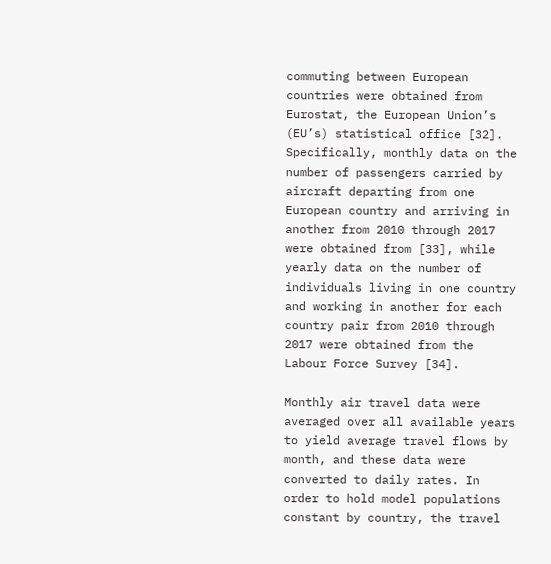commuting between European countries were obtained from Eurostat, the European Union’s (EU’s) statistical office [32]. Specifically, monthly data on the number of passengers carried by aircraft departing from one European country and arriving in another from 2010 through 2017 were obtained from [33], while yearly data on the number of individuals living in one country and working in another for each country pair from 2010 through 2017 were obtained from the Labour Force Survey [34].

Monthly air travel data were averaged over all available years to yield average travel flows by month, and these data were converted to daily rates. In order to hold model populations constant by country, the travel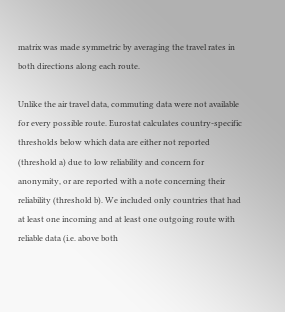matrix was made symmetric by averaging the travel rates in both directions along each route.

Unlike the air travel data, commuting data were not available for every possible route. Eurostat calculates country-specific thresholds below which data are either not reported (threshold a) due to low reliability and concern for anonymity, or are reported with a note concerning their reliability (threshold b). We included only countries that had at least one incoming and at least one outgoing route with reliable data (i.e. above both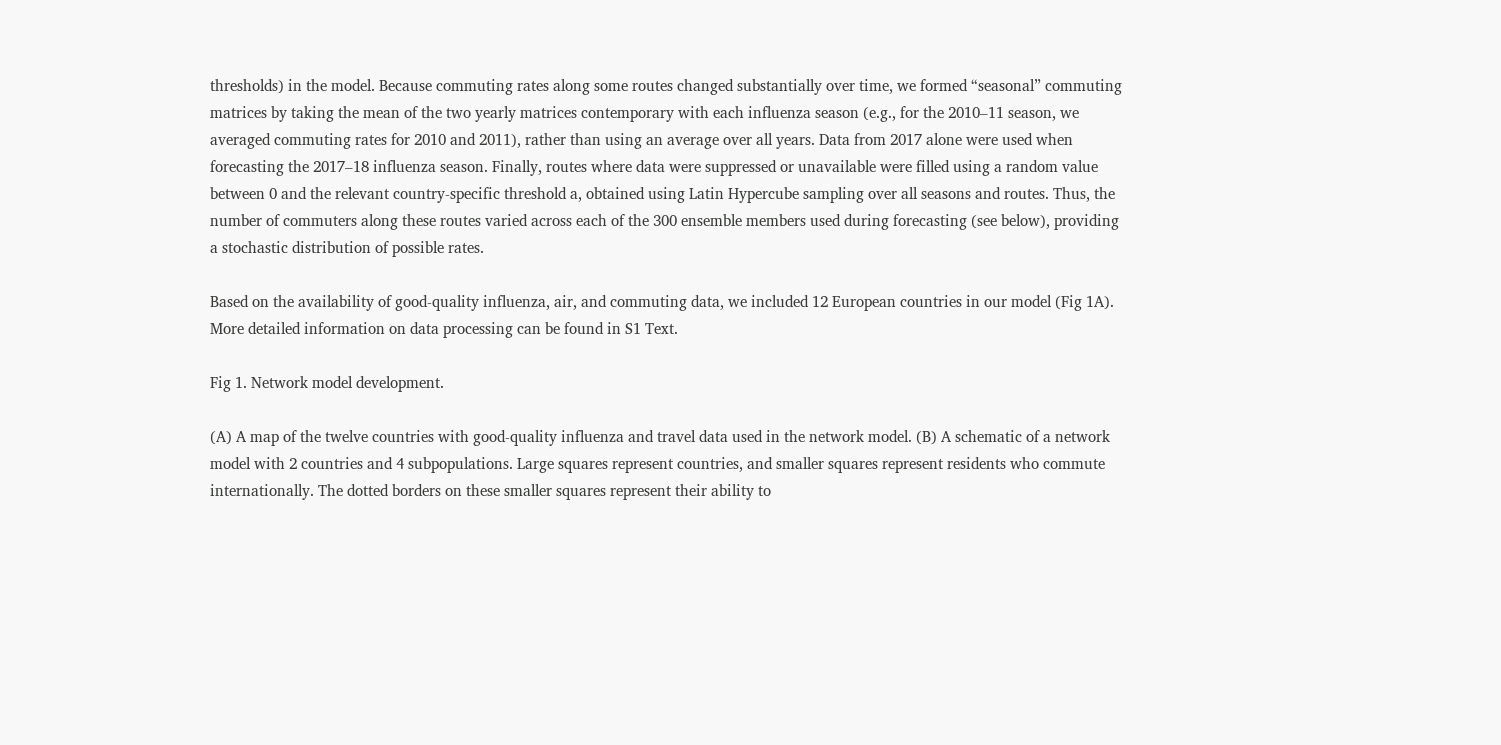thresholds) in the model. Because commuting rates along some routes changed substantially over time, we formed “seasonal” commuting matrices by taking the mean of the two yearly matrices contemporary with each influenza season (e.g., for the 2010–11 season, we averaged commuting rates for 2010 and 2011), rather than using an average over all years. Data from 2017 alone were used when forecasting the 2017–18 influenza season. Finally, routes where data were suppressed or unavailable were filled using a random value between 0 and the relevant country-specific threshold a, obtained using Latin Hypercube sampling over all seasons and routes. Thus, the number of commuters along these routes varied across each of the 300 ensemble members used during forecasting (see below), providing a stochastic distribution of possible rates.

Based on the availability of good-quality influenza, air, and commuting data, we included 12 European countries in our model (Fig 1A). More detailed information on data processing can be found in S1 Text.

Fig 1. Network model development.

(A) A map of the twelve countries with good-quality influenza and travel data used in the network model. (B) A schematic of a network model with 2 countries and 4 subpopulations. Large squares represent countries, and smaller squares represent residents who commute internationally. The dotted borders on these smaller squares represent their ability to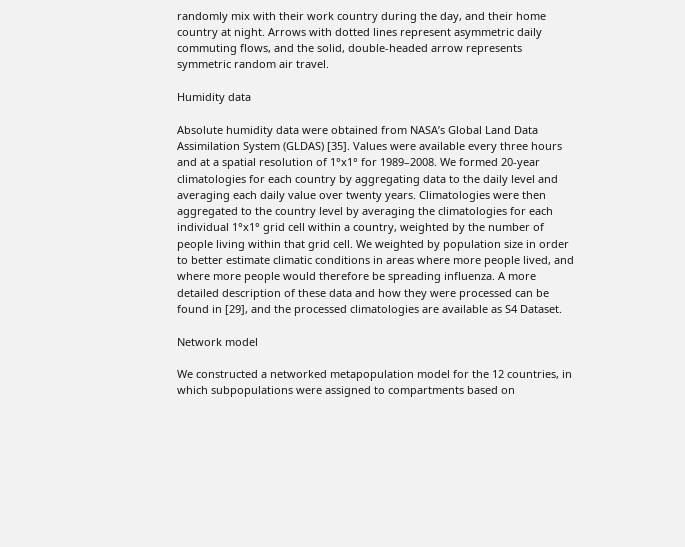randomly mix with their work country during the day, and their home country at night. Arrows with dotted lines represent asymmetric daily commuting flows, and the solid, double-headed arrow represents symmetric random air travel.

Humidity data

Absolute humidity data were obtained from NASA’s Global Land Data Assimilation System (GLDAS) [35]. Values were available every three hours and at a spatial resolution of 1°x1° for 1989–2008. We formed 20-year climatologies for each country by aggregating data to the daily level and averaging each daily value over twenty years. Climatologies were then aggregated to the country level by averaging the climatologies for each individual 1°x1° grid cell within a country, weighted by the number of people living within that grid cell. We weighted by population size in order to better estimate climatic conditions in areas where more people lived, and where more people would therefore be spreading influenza. A more detailed description of these data and how they were processed can be found in [29], and the processed climatologies are available as S4 Dataset.

Network model

We constructed a networked metapopulation model for the 12 countries, in which subpopulations were assigned to compartments based on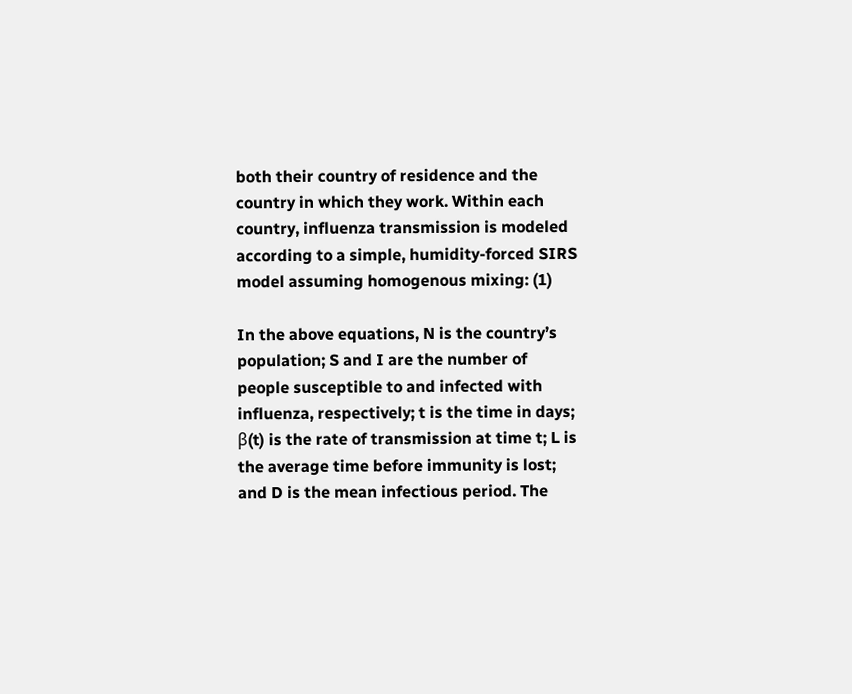both their country of residence and the country in which they work. Within each country, influenza transmission is modeled according to a simple, humidity-forced SIRS model assuming homogenous mixing: (1)

In the above equations, N is the country’s population; S and I are the number of people susceptible to and infected with influenza, respectively; t is the time in days; β(t) is the rate of transmission at time t; L is the average time before immunity is lost; and D is the mean infectious period. The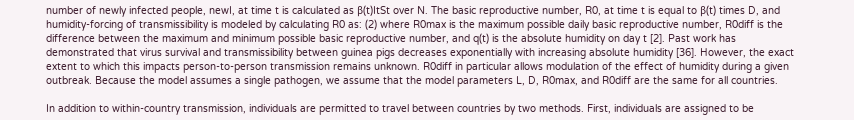number of newly infected people, newI, at time t is calculated as β(t)ItSt over N. The basic reproductive number, R0, at time t is equal to β(t) times D, and humidity-forcing of transmissibility is modeled by calculating R0 as: (2) where R0max is the maximum possible daily basic reproductive number, R0diff is the difference between the maximum and minimum possible basic reproductive number, and q(t) is the absolute humidity on day t [2]. Past work has demonstrated that virus survival and transmissibility between guinea pigs decreases exponentially with increasing absolute humidity [36]. However, the exact extent to which this impacts person-to-person transmission remains unknown. R0diff in particular allows modulation of the effect of humidity during a given outbreak. Because the model assumes a single pathogen, we assume that the model parameters L, D, R0max, and R0diff are the same for all countries.

In addition to within-country transmission, individuals are permitted to travel between countries by two methods. First, individuals are assigned to be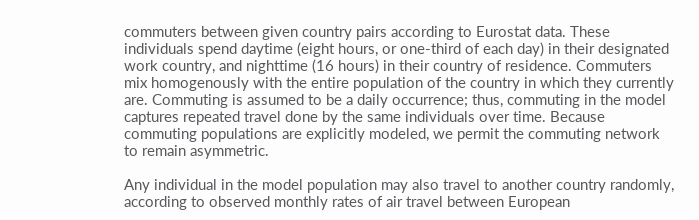commuters between given country pairs according to Eurostat data. These individuals spend daytime (eight hours, or one-third of each day) in their designated work country, and nighttime (16 hours) in their country of residence. Commuters mix homogenously with the entire population of the country in which they currently are. Commuting is assumed to be a daily occurrence; thus, commuting in the model captures repeated travel done by the same individuals over time. Because commuting populations are explicitly modeled, we permit the commuting network to remain asymmetric.

Any individual in the model population may also travel to another country randomly, according to observed monthly rates of air travel between European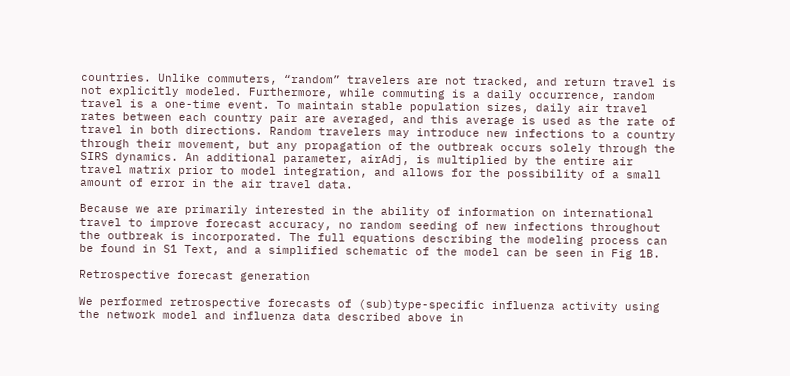countries. Unlike commuters, “random” travelers are not tracked, and return travel is not explicitly modeled. Furthermore, while commuting is a daily occurrence, random travel is a one-time event. To maintain stable population sizes, daily air travel rates between each country pair are averaged, and this average is used as the rate of travel in both directions. Random travelers may introduce new infections to a country through their movement, but any propagation of the outbreak occurs solely through the SIRS dynamics. An additional parameter, airAdj, is multiplied by the entire air travel matrix prior to model integration, and allows for the possibility of a small amount of error in the air travel data.

Because we are primarily interested in the ability of information on international travel to improve forecast accuracy, no random seeding of new infections throughout the outbreak is incorporated. The full equations describing the modeling process can be found in S1 Text, and a simplified schematic of the model can be seen in Fig 1B.

Retrospective forecast generation

We performed retrospective forecasts of (sub)type-specific influenza activity using the network model and influenza data described above in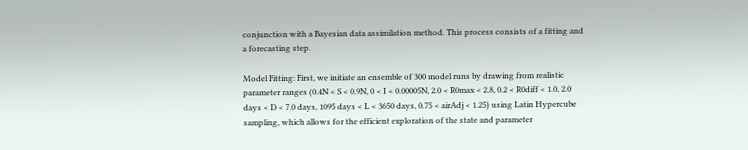conjunction with a Bayesian data assimilation method. This process consists of a fitting and a forecasting step.

Model Fitting: First, we initiate an ensemble of 300 model runs by drawing from realistic parameter ranges (0.4N < S < 0.9N, 0 < I < 0.00005N, 2.0 < R0max < 2.8, 0.2 < R0diff < 1.0, 2.0 days < D < 7.0 days, 1095 days < L < 3650 days, 0.75 < airAdj < 1.25) using Latin Hypercube sampling, which allows for the efficient exploration of the state and parameter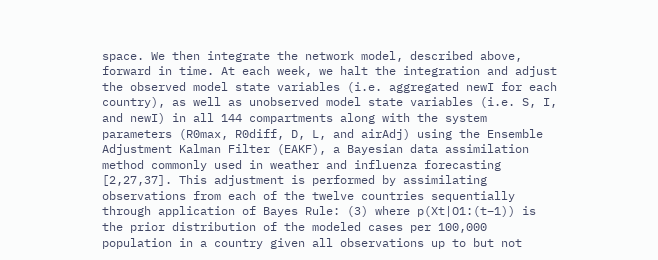space. We then integrate the network model, described above, forward in time. At each week, we halt the integration and adjust the observed model state variables (i.e. aggregated newI for each country), as well as unobserved model state variables (i.e. S, I, and newI) in all 144 compartments along with the system parameters (R0max, R0diff, D, L, and airAdj) using the Ensemble Adjustment Kalman Filter (EAKF), a Bayesian data assimilation method commonly used in weather and influenza forecasting [2,27,37]. This adjustment is performed by assimilating observations from each of the twelve countries sequentially through application of Bayes Rule: (3) where p(Xt|O1:(t−1)) is the prior distribution of the modeled cases per 100,000 population in a country given all observations up to but not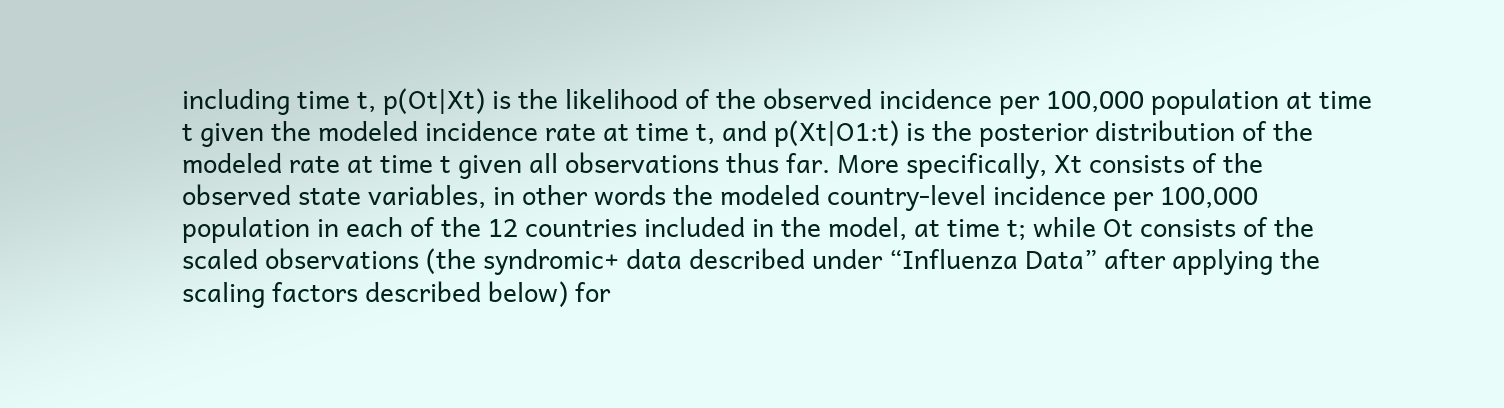including time t, p(Ot|Xt) is the likelihood of the observed incidence per 100,000 population at time t given the modeled incidence rate at time t, and p(Xt|O1:t) is the posterior distribution of the modeled rate at time t given all observations thus far. More specifically, Xt consists of the observed state variables, in other words the modeled country-level incidence per 100,000 population in each of the 12 countries included in the model, at time t; while Ot consists of the scaled observations (the syndromic+ data described under “Influenza Data” after applying the scaling factors described below) for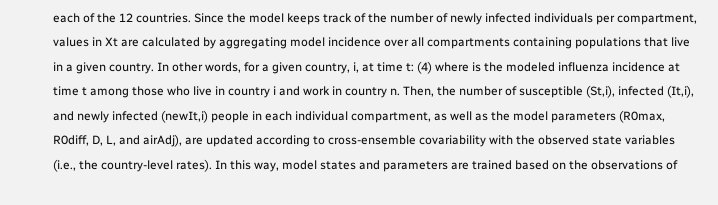each of the 12 countries. Since the model keeps track of the number of newly infected individuals per compartment, values in Xt are calculated by aggregating model incidence over all compartments containing populations that live in a given country. In other words, for a given country, i, at time t: (4) where is the modeled influenza incidence at time t among those who live in country i and work in country n. Then, the number of susceptible (St,i), infected (It,i), and newly infected (newIt,i) people in each individual compartment, as well as the model parameters (R0max, R0diff, D, L, and airAdj), are updated according to cross-ensemble covariability with the observed state variables (i.e., the country-level rates). In this way, model states and parameters are trained based on the observations of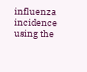influenza incidence using the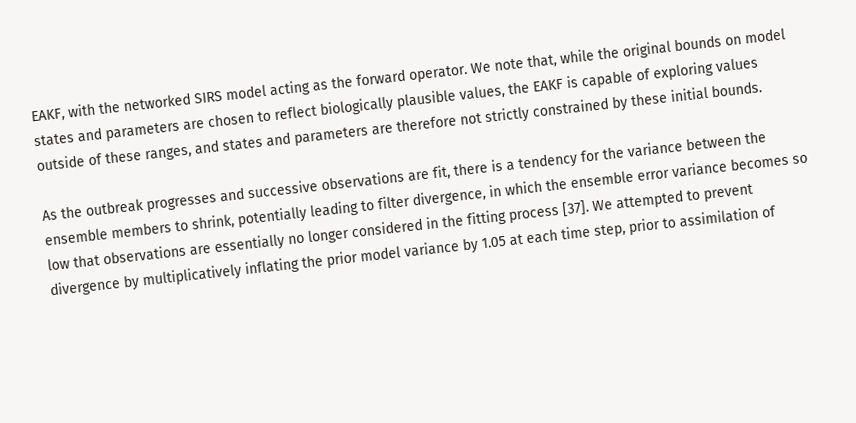EAKF, with the networked SIRS model acting as the forward operator. We note that, while the original bounds on model states and parameters are chosen to reflect biologically plausible values, the EAKF is capable of exploring values outside of these ranges, and states and parameters are therefore not strictly constrained by these initial bounds.

As the outbreak progresses and successive observations are fit, there is a tendency for the variance between the ensemble members to shrink, potentially leading to filter divergence, in which the ensemble error variance becomes so low that observations are essentially no longer considered in the fitting process [37]. We attempted to prevent divergence by multiplicatively inflating the prior model variance by 1.05 at each time step, prior to assimilation of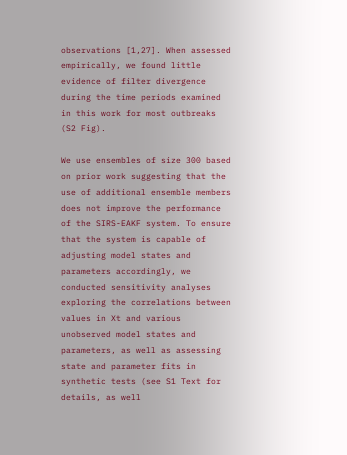observations [1,27]. When assessed empirically, we found little evidence of filter divergence during the time periods examined in this work for most outbreaks (S2 Fig).

We use ensembles of size 300 based on prior work suggesting that the use of additional ensemble members does not improve the performance of the SIRS-EAKF system. To ensure that the system is capable of adjusting model states and parameters accordingly, we conducted sensitivity analyses exploring the correlations between values in Xt and various unobserved model states and parameters, as well as assessing state and parameter fits in synthetic tests (see S1 Text for details, as well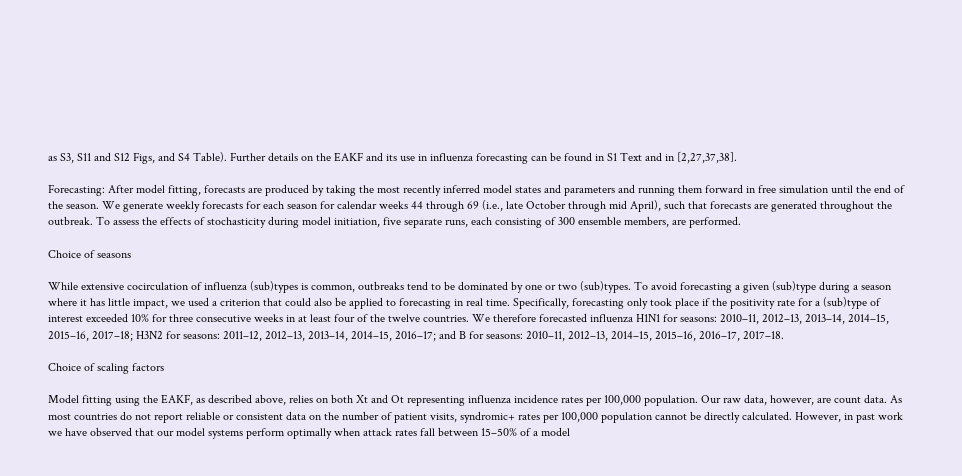as S3, S11 and S12 Figs, and S4 Table). Further details on the EAKF and its use in influenza forecasting can be found in S1 Text and in [2,27,37,38].

Forecasting: After model fitting, forecasts are produced by taking the most recently inferred model states and parameters and running them forward in free simulation until the end of the season. We generate weekly forecasts for each season for calendar weeks 44 through 69 (i.e., late October through mid April), such that forecasts are generated throughout the outbreak. To assess the effects of stochasticity during model initiation, five separate runs, each consisting of 300 ensemble members, are performed.

Choice of seasons

While extensive cocirculation of influenza (sub)types is common, outbreaks tend to be dominated by one or two (sub)types. To avoid forecasting a given (sub)type during a season where it has little impact, we used a criterion that could also be applied to forecasting in real time. Specifically, forecasting only took place if the positivity rate for a (sub)type of interest exceeded 10% for three consecutive weeks in at least four of the twelve countries. We therefore forecasted influenza H1N1 for seasons: 2010–11, 2012–13, 2013–14, 2014–15, 2015–16, 2017–18; H3N2 for seasons: 2011–12, 2012–13, 2013–14, 2014–15, 2016–17; and B for seasons: 2010–11, 2012–13, 2014–15, 2015–16, 2016–17, 2017–18.

Choice of scaling factors

Model fitting using the EAKF, as described above, relies on both Xt and Ot representing influenza incidence rates per 100,000 population. Our raw data, however, are count data. As most countries do not report reliable or consistent data on the number of patient visits, syndromic+ rates per 100,000 population cannot be directly calculated. However, in past work we have observed that our model systems perform optimally when attack rates fall between 15–50% of a model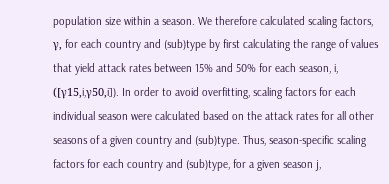population size within a season. We therefore calculated scaling factors, γ, for each country and (sub)type by first calculating the range of values that yield attack rates between 15% and 50% for each season, i, ([γ15,i,γ50,i]). In order to avoid overfitting, scaling factors for each individual season were calculated based on the attack rates for all other seasons of a given country and (sub)type. Thus, season-specific scaling factors for each country and (sub)type, for a given season j,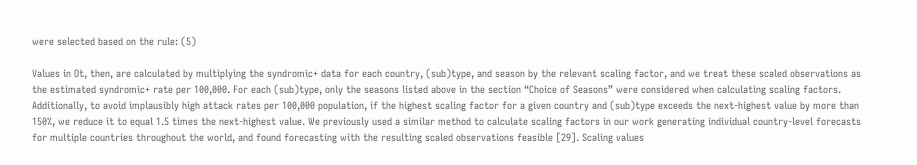were selected based on the rule: (5)

Values in Ot, then, are calculated by multiplying the syndromic+ data for each country, (sub)type, and season by the relevant scaling factor, and we treat these scaled observations as the estimated syndromic+ rate per 100,000. For each (sub)type, only the seasons listed above in the section “Choice of Seasons” were considered when calculating scaling factors. Additionally, to avoid implausibly high attack rates per 100,000 population, if the highest scaling factor for a given country and (sub)type exceeds the next-highest value by more than 150%, we reduce it to equal 1.5 times the next-highest value. We previously used a similar method to calculate scaling factors in our work generating individual country-level forecasts for multiple countries throughout the world, and found forecasting with the resulting scaled observations feasible [29]. Scaling values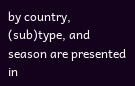by country, (sub)type, and season are presented in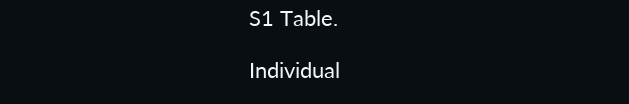S1 Table.

Individual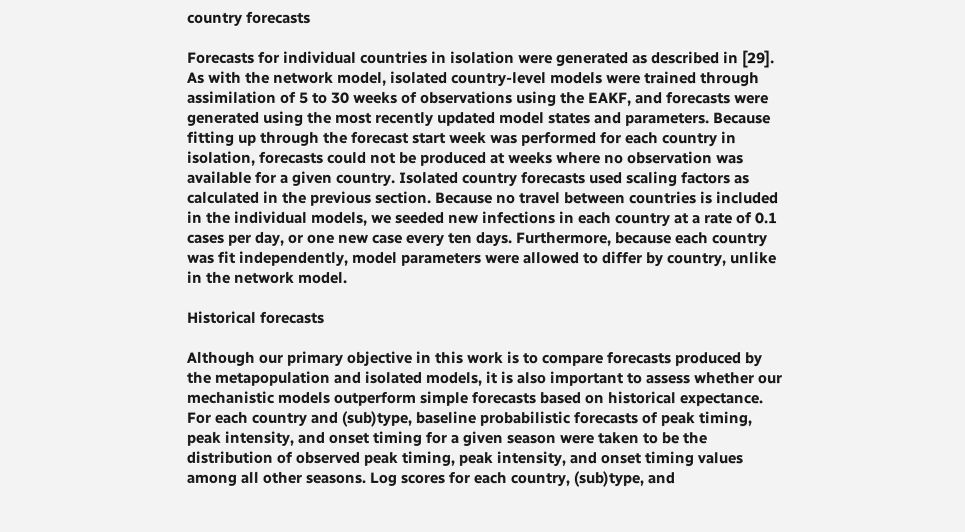country forecasts

Forecasts for individual countries in isolation were generated as described in [29]. As with the network model, isolated country-level models were trained through assimilation of 5 to 30 weeks of observations using the EAKF, and forecasts were generated using the most recently updated model states and parameters. Because fitting up through the forecast start week was performed for each country in isolation, forecasts could not be produced at weeks where no observation was available for a given country. Isolated country forecasts used scaling factors as calculated in the previous section. Because no travel between countries is included in the individual models, we seeded new infections in each country at a rate of 0.1 cases per day, or one new case every ten days. Furthermore, because each country was fit independently, model parameters were allowed to differ by country, unlike in the network model.

Historical forecasts

Although our primary objective in this work is to compare forecasts produced by the metapopulation and isolated models, it is also important to assess whether our mechanistic models outperform simple forecasts based on historical expectance. For each country and (sub)type, baseline probabilistic forecasts of peak timing, peak intensity, and onset timing for a given season were taken to be the distribution of observed peak timing, peak intensity, and onset timing values among all other seasons. Log scores for each country, (sub)type, and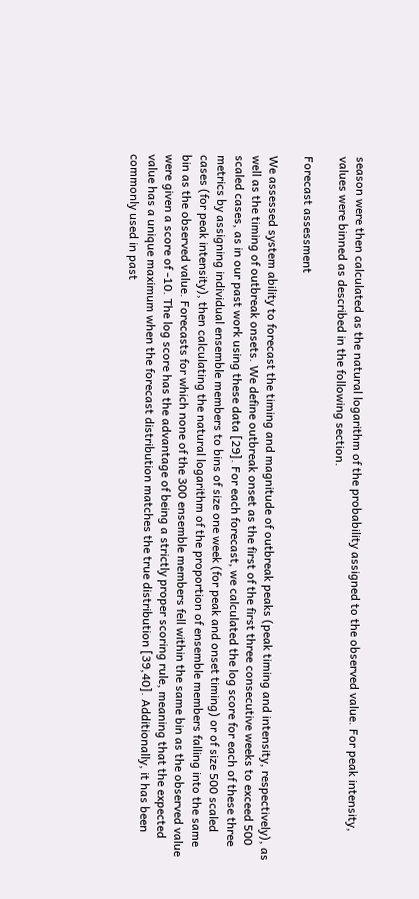season were then calculated as the natural logarithm of the probability assigned to the observed value. For peak intensity, values were binned as described in the following section.

Forecast assessment

We assessed system ability to forecast the timing and magnitude of outbreak peaks (peak timing and intensity, respectively), as well as the timing of outbreak onsets. We define outbreak onset as the first of the first three consecutive weeks to exceed 500 scaled cases, as in our past work using these data [29]. For each forecast, we calculated the log score for each of these three metrics by assigning individual ensemble members to bins of size one week (for peak and onset timing) or of size 500 scaled cases (for peak intensity), then calculating the natural logarithm of the proportion of ensemble members falling into the same bin as the observed value. Forecasts for which none of the 300 ensemble members fell within the same bin as the observed value were given a score of -10. The log score has the advantage of being a strictly proper scoring rule, meaning that the expected value has a unique maximum when the forecast distribution matches the true distribution [39,40]. Additionally, it has been commonly used in past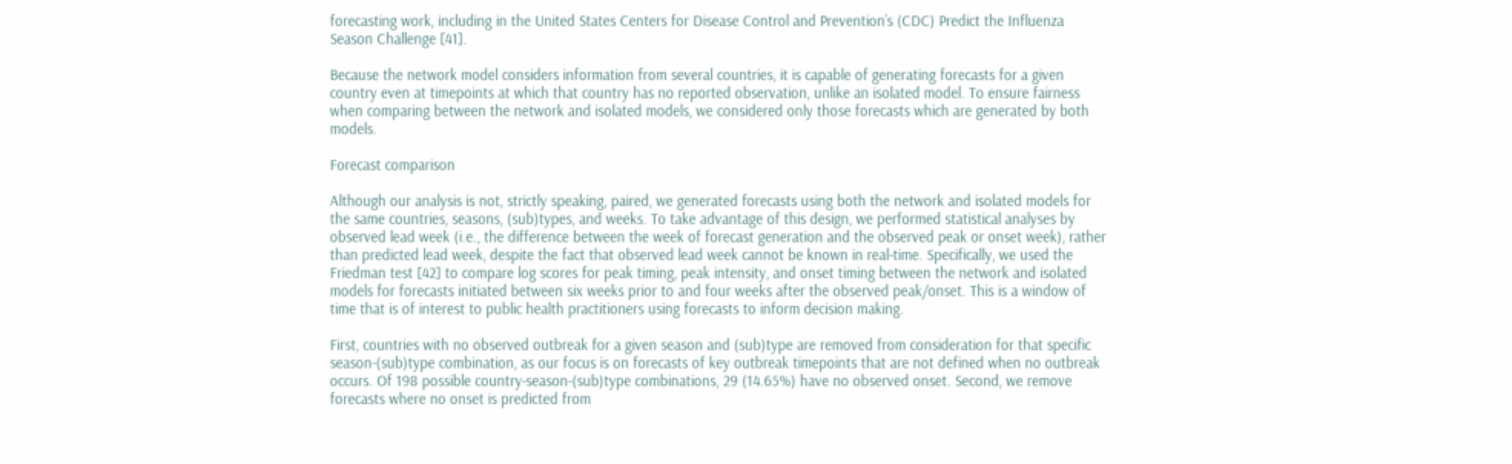forecasting work, including in the United States Centers for Disease Control and Prevention’s (CDC) Predict the Influenza Season Challenge [41].

Because the network model considers information from several countries, it is capable of generating forecasts for a given country even at timepoints at which that country has no reported observation, unlike an isolated model. To ensure fairness when comparing between the network and isolated models, we considered only those forecasts which are generated by both models.

Forecast comparison

Although our analysis is not, strictly speaking, paired, we generated forecasts using both the network and isolated models for the same countries, seasons, (sub)types, and weeks. To take advantage of this design, we performed statistical analyses by observed lead week (i.e., the difference between the week of forecast generation and the observed peak or onset week), rather than predicted lead week, despite the fact that observed lead week cannot be known in real-time. Specifically, we used the Friedman test [42] to compare log scores for peak timing, peak intensity, and onset timing between the network and isolated models for forecasts initiated between six weeks prior to and four weeks after the observed peak/onset. This is a window of time that is of interest to public health practitioners using forecasts to inform decision making.

First, countries with no observed outbreak for a given season and (sub)type are removed from consideration for that specific season-(sub)type combination, as our focus is on forecasts of key outbreak timepoints that are not defined when no outbreak occurs. Of 198 possible country-season-(sub)type combinations, 29 (14.65%) have no observed onset. Second, we remove forecasts where no onset is predicted from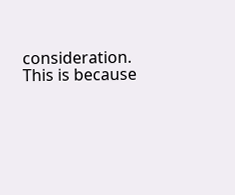consideration. This is because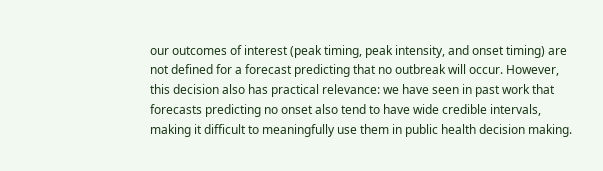our outcomes of interest (peak timing, peak intensity, and onset timing) are not defined for a forecast predicting that no outbreak will occur. However, this decision also has practical relevance: we have seen in past work that forecasts predicting no onset also tend to have wide credible intervals, making it difficult to meaningfully use them in public health decision making.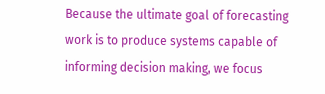Because the ultimate goal of forecasting work is to produce systems capable of informing decision making, we focus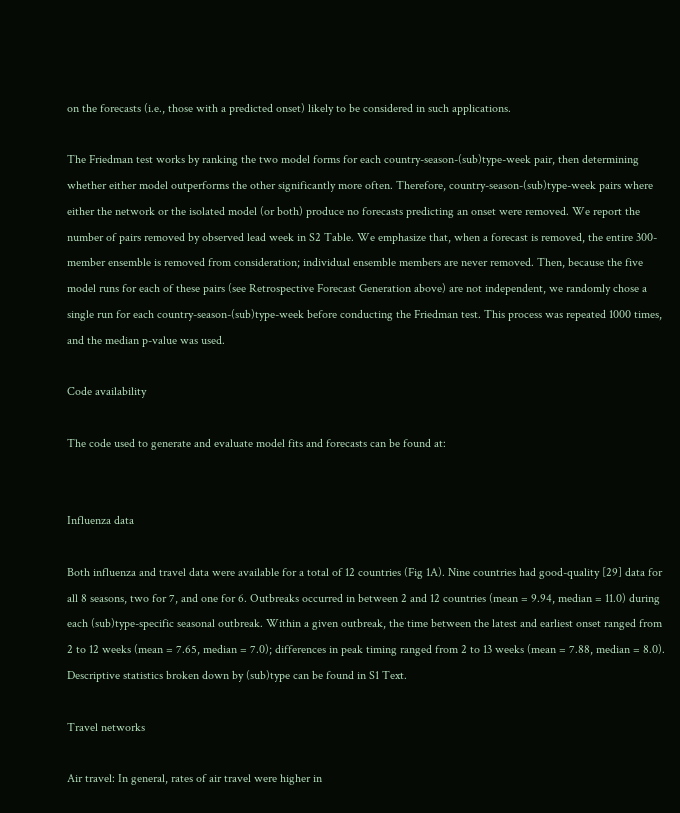on the forecasts (i.e., those with a predicted onset) likely to be considered in such applications.

The Friedman test works by ranking the two model forms for each country-season-(sub)type-week pair, then determining whether either model outperforms the other significantly more often. Therefore, country-season-(sub)type-week pairs where either the network or the isolated model (or both) produce no forecasts predicting an onset were removed. We report the number of pairs removed by observed lead week in S2 Table. We emphasize that, when a forecast is removed, the entire 300-member ensemble is removed from consideration; individual ensemble members are never removed. Then, because the five model runs for each of these pairs (see Retrospective Forecast Generation above) are not independent, we randomly chose a single run for each country-season-(sub)type-week before conducting the Friedman test. This process was repeated 1000 times, and the median p-value was used.

Code availability

The code used to generate and evaluate model fits and forecasts can be found at:


Influenza data

Both influenza and travel data were available for a total of 12 countries (Fig 1A). Nine countries had good-quality [29] data for all 8 seasons, two for 7, and one for 6. Outbreaks occurred in between 2 and 12 countries (mean = 9.94, median = 11.0) during each (sub)type-specific seasonal outbreak. Within a given outbreak, the time between the latest and earliest onset ranged from 2 to 12 weeks (mean = 7.65, median = 7.0); differences in peak timing ranged from 2 to 13 weeks (mean = 7.88, median = 8.0). Descriptive statistics broken down by (sub)type can be found in S1 Text.

Travel networks

Air travel: In general, rates of air travel were higher in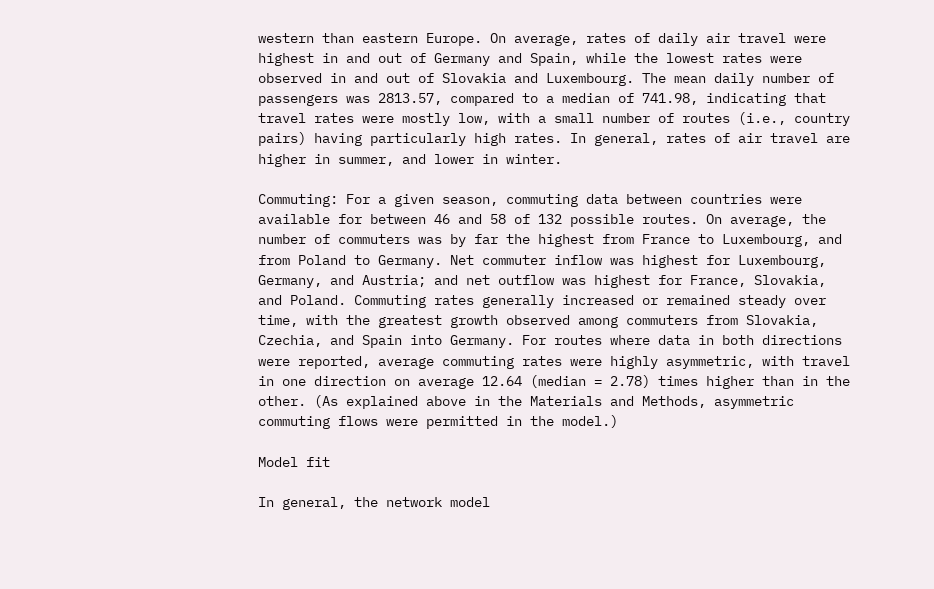western than eastern Europe. On average, rates of daily air travel were highest in and out of Germany and Spain, while the lowest rates were observed in and out of Slovakia and Luxembourg. The mean daily number of passengers was 2813.57, compared to a median of 741.98, indicating that travel rates were mostly low, with a small number of routes (i.e., country pairs) having particularly high rates. In general, rates of air travel are higher in summer, and lower in winter.

Commuting: For a given season, commuting data between countries were available for between 46 and 58 of 132 possible routes. On average, the number of commuters was by far the highest from France to Luxembourg, and from Poland to Germany. Net commuter inflow was highest for Luxembourg, Germany, and Austria; and net outflow was highest for France, Slovakia, and Poland. Commuting rates generally increased or remained steady over time, with the greatest growth observed among commuters from Slovakia, Czechia, and Spain into Germany. For routes where data in both directions were reported, average commuting rates were highly asymmetric, with travel in one direction on average 12.64 (median = 2.78) times higher than in the other. (As explained above in the Materials and Methods, asymmetric commuting flows were permitted in the model.)

Model fit

In general, the network model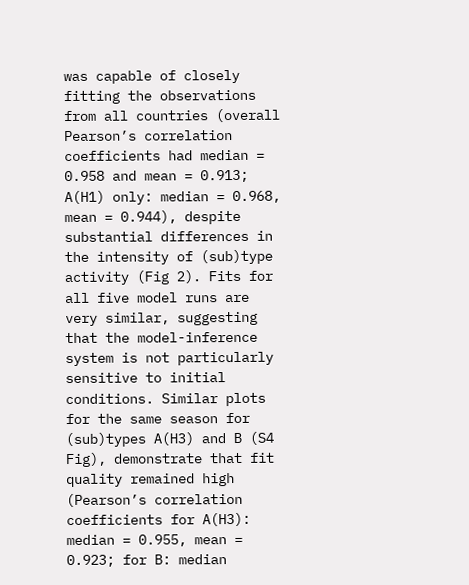was capable of closely fitting the observations from all countries (overall Pearson’s correlation coefficients had median = 0.958 and mean = 0.913; A(H1) only: median = 0.968, mean = 0.944), despite substantial differences in the intensity of (sub)type activity (Fig 2). Fits for all five model runs are very similar, suggesting that the model-inference system is not particularly sensitive to initial conditions. Similar plots for the same season for (sub)types A(H3) and B (S4 Fig), demonstrate that fit quality remained high (Pearson’s correlation coefficients for A(H3): median = 0.955, mean = 0.923; for B: median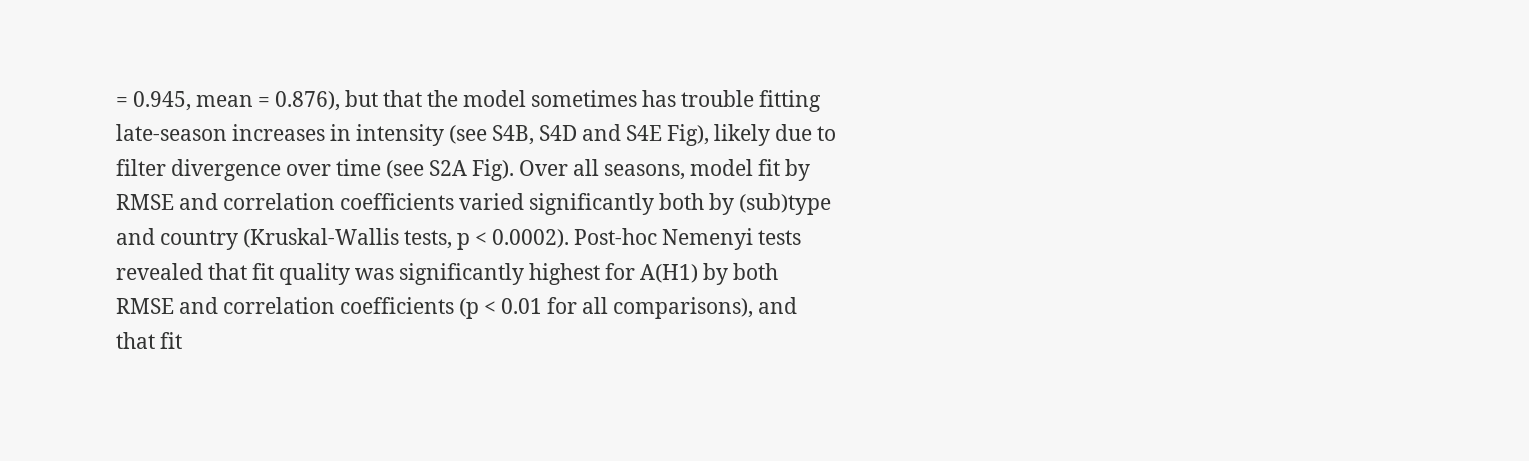= 0.945, mean = 0.876), but that the model sometimes has trouble fitting late-season increases in intensity (see S4B, S4D and S4E Fig), likely due to filter divergence over time (see S2A Fig). Over all seasons, model fit by RMSE and correlation coefficients varied significantly both by (sub)type and country (Kruskal-Wallis tests, p < 0.0002). Post-hoc Nemenyi tests revealed that fit quality was significantly highest for A(H1) by both RMSE and correlation coefficients (p < 0.01 for all comparisons), and that fit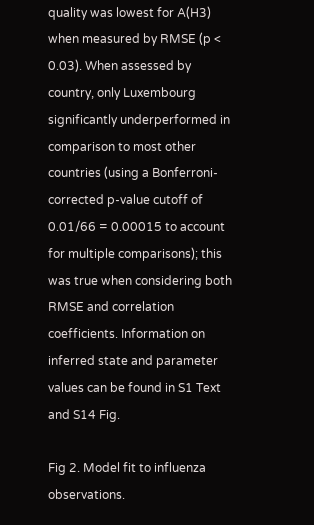quality was lowest for A(H3) when measured by RMSE (p < 0.03). When assessed by country, only Luxembourg significantly underperformed in comparison to most other countries (using a Bonferroni-corrected p-value cutoff of 0.01/66 = 0.00015 to account for multiple comparisons); this was true when considering both RMSE and correlation coefficients. Information on inferred state and parameter values can be found in S1 Text and S14 Fig.

Fig 2. Model fit to influenza observations.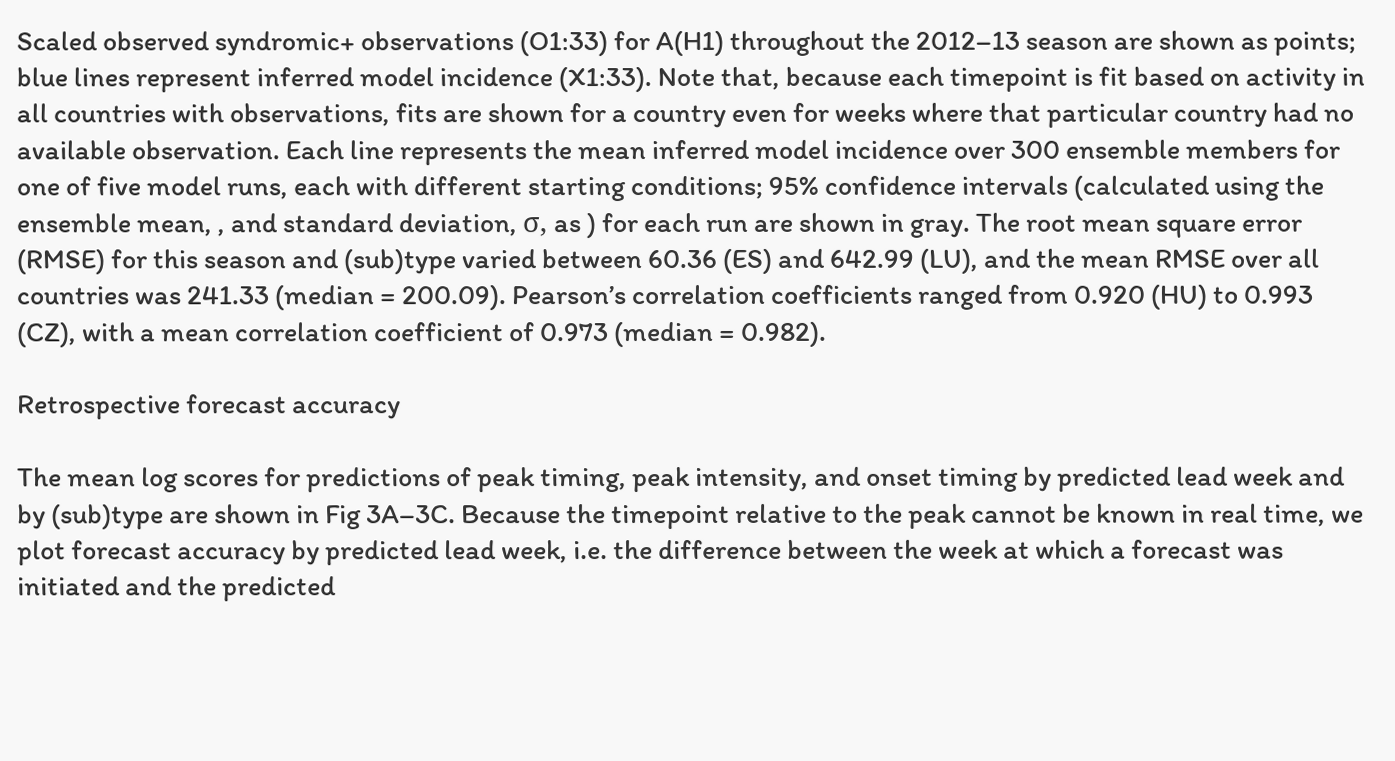Scaled observed syndromic+ observations (O1:33) for A(H1) throughout the 2012–13 season are shown as points; blue lines represent inferred model incidence (X1:33). Note that, because each timepoint is fit based on activity in all countries with observations, fits are shown for a country even for weeks where that particular country had no available observation. Each line represents the mean inferred model incidence over 300 ensemble members for one of five model runs, each with different starting conditions; 95% confidence intervals (calculated using the ensemble mean, , and standard deviation, σ, as ) for each run are shown in gray. The root mean square error (RMSE) for this season and (sub)type varied between 60.36 (ES) and 642.99 (LU), and the mean RMSE over all countries was 241.33 (median = 200.09). Pearson’s correlation coefficients ranged from 0.920 (HU) to 0.993 (CZ), with a mean correlation coefficient of 0.973 (median = 0.982).

Retrospective forecast accuracy

The mean log scores for predictions of peak timing, peak intensity, and onset timing by predicted lead week and by (sub)type are shown in Fig 3A–3C. Because the timepoint relative to the peak cannot be known in real time, we plot forecast accuracy by predicted lead week, i.e. the difference between the week at which a forecast was initiated and the predicted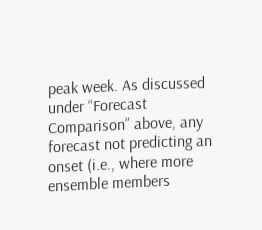peak week. As discussed under “Forecast Comparison” above, any forecast not predicting an onset (i.e., where more ensemble members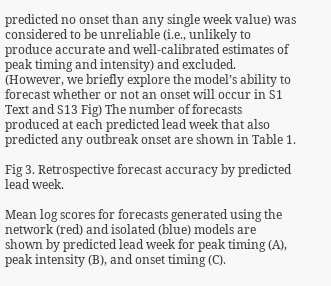predicted no onset than any single week value) was considered to be unreliable (i.e., unlikely to produce accurate and well-calibrated estimates of peak timing and intensity) and excluded. (However, we briefly explore the model’s ability to forecast whether or not an onset will occur in S1 Text and S13 Fig) The number of forecasts produced at each predicted lead week that also predicted any outbreak onset are shown in Table 1.

Fig 3. Retrospective forecast accuracy by predicted lead week.

Mean log scores for forecasts generated using the network (red) and isolated (blue) models are shown by predicted lead week for peak timing (A), peak intensity (B), and onset timing (C).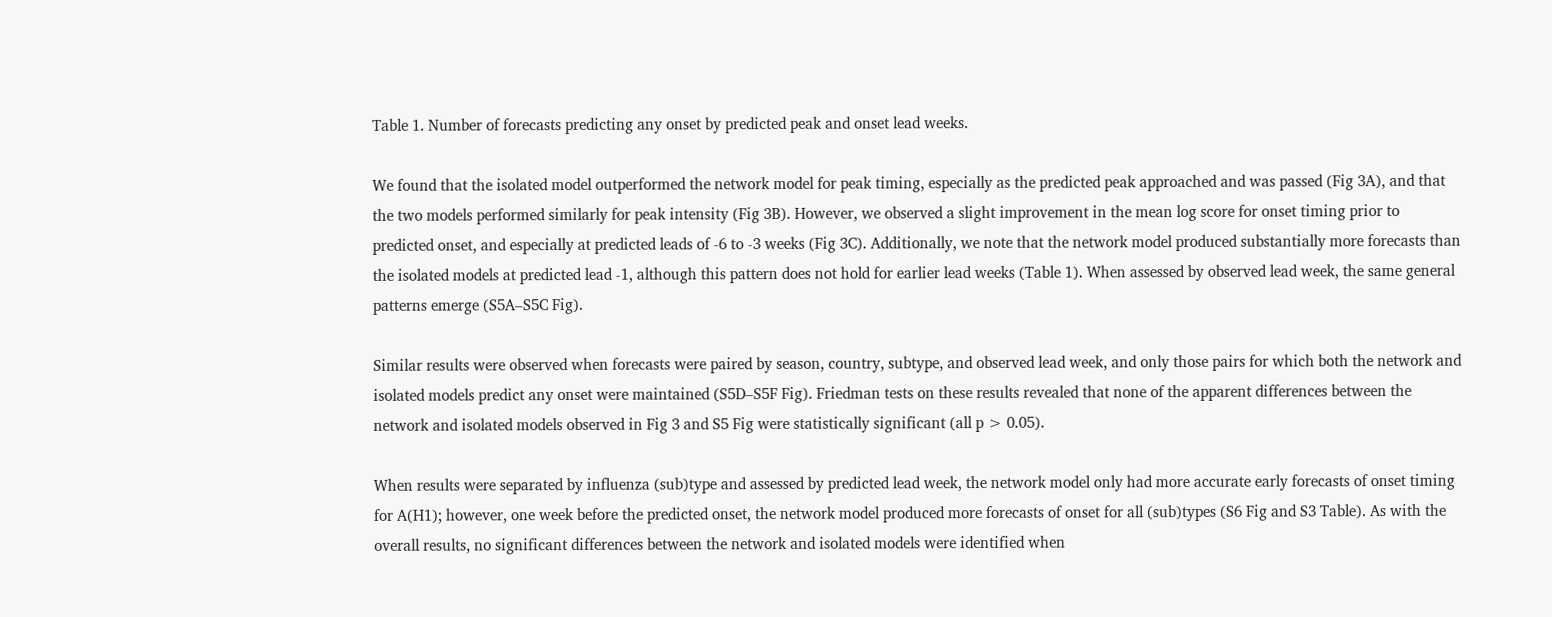Table 1. Number of forecasts predicting any onset by predicted peak and onset lead weeks.

We found that the isolated model outperformed the network model for peak timing, especially as the predicted peak approached and was passed (Fig 3A), and that the two models performed similarly for peak intensity (Fig 3B). However, we observed a slight improvement in the mean log score for onset timing prior to predicted onset, and especially at predicted leads of -6 to -3 weeks (Fig 3C). Additionally, we note that the network model produced substantially more forecasts than the isolated models at predicted lead -1, although this pattern does not hold for earlier lead weeks (Table 1). When assessed by observed lead week, the same general patterns emerge (S5A–S5C Fig).

Similar results were observed when forecasts were paired by season, country, subtype, and observed lead week, and only those pairs for which both the network and isolated models predict any onset were maintained (S5D–S5F Fig). Friedman tests on these results revealed that none of the apparent differences between the network and isolated models observed in Fig 3 and S5 Fig were statistically significant (all p > 0.05).

When results were separated by influenza (sub)type and assessed by predicted lead week, the network model only had more accurate early forecasts of onset timing for A(H1); however, one week before the predicted onset, the network model produced more forecasts of onset for all (sub)types (S6 Fig and S3 Table). As with the overall results, no significant differences between the network and isolated models were identified when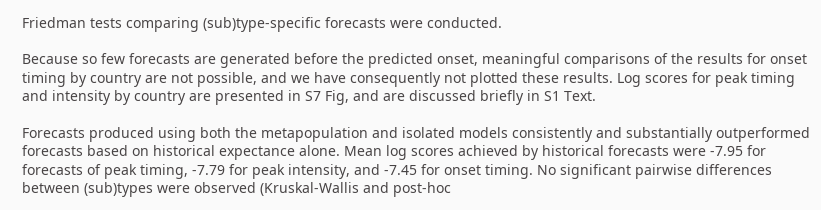Friedman tests comparing (sub)type-specific forecasts were conducted.

Because so few forecasts are generated before the predicted onset, meaningful comparisons of the results for onset timing by country are not possible, and we have consequently not plotted these results. Log scores for peak timing and intensity by country are presented in S7 Fig, and are discussed briefly in S1 Text.

Forecasts produced using both the metapopulation and isolated models consistently and substantially outperformed forecasts based on historical expectance alone. Mean log scores achieved by historical forecasts were -7.95 for forecasts of peak timing, -7.79 for peak intensity, and -7.45 for onset timing. No significant pairwise differences between (sub)types were observed (Kruskal-Wallis and post-hoc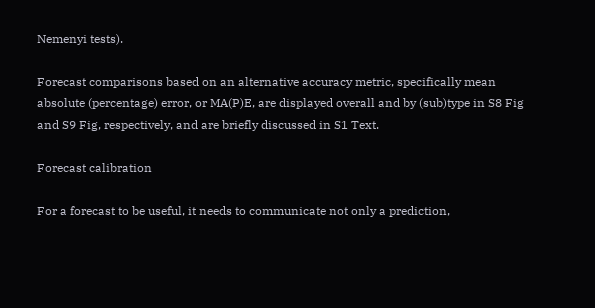Nemenyi tests).

Forecast comparisons based on an alternative accuracy metric, specifically mean absolute (percentage) error, or MA(P)E, are displayed overall and by (sub)type in S8 Fig and S9 Fig, respectively, and are briefly discussed in S1 Text.

Forecast calibration

For a forecast to be useful, it needs to communicate not only a prediction,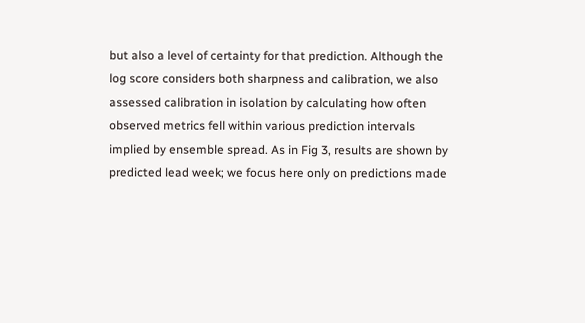but also a level of certainty for that prediction. Although the log score considers both sharpness and calibration, we also assessed calibration in isolation by calculating how often observed metrics fell within various prediction intervals implied by ensemble spread. As in Fig 3, results are shown by predicted lead week; we focus here only on predictions made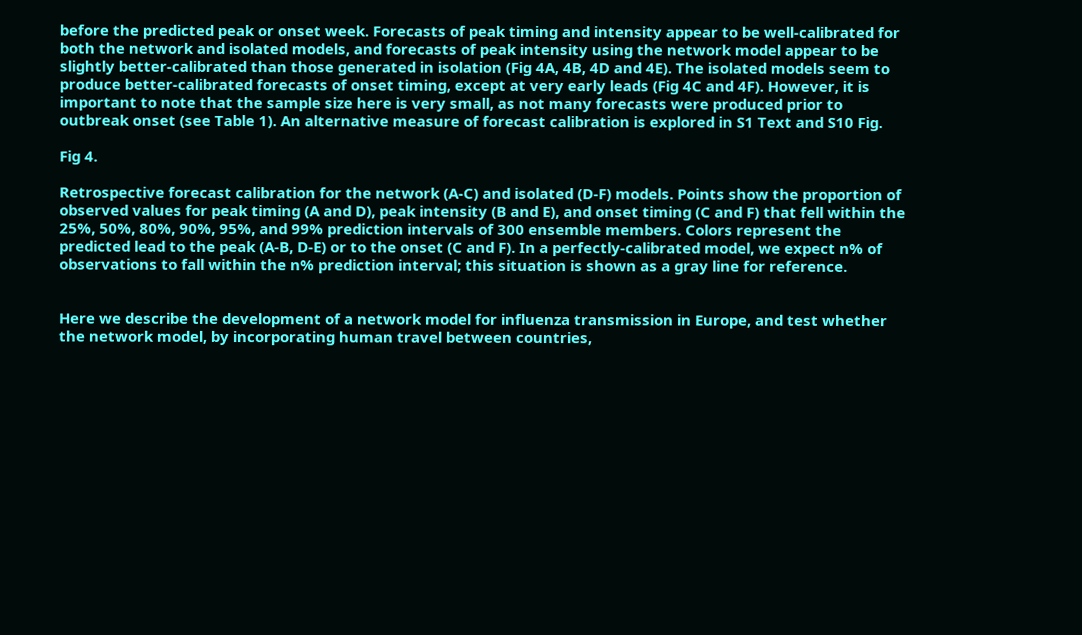before the predicted peak or onset week. Forecasts of peak timing and intensity appear to be well-calibrated for both the network and isolated models, and forecasts of peak intensity using the network model appear to be slightly better-calibrated than those generated in isolation (Fig 4A, 4B, 4D and 4E). The isolated models seem to produce better-calibrated forecasts of onset timing, except at very early leads (Fig 4C and 4F). However, it is important to note that the sample size here is very small, as not many forecasts were produced prior to outbreak onset (see Table 1). An alternative measure of forecast calibration is explored in S1 Text and S10 Fig.

Fig 4.

Retrospective forecast calibration for the network (A-C) and isolated (D-F) models. Points show the proportion of observed values for peak timing (A and D), peak intensity (B and E), and onset timing (C and F) that fell within the 25%, 50%, 80%, 90%, 95%, and 99% prediction intervals of 300 ensemble members. Colors represent the predicted lead to the peak (A-B, D-E) or to the onset (C and F). In a perfectly-calibrated model, we expect n% of observations to fall within the n% prediction interval; this situation is shown as a gray line for reference.


Here we describe the development of a network model for influenza transmission in Europe, and test whether the network model, by incorporating human travel between countries,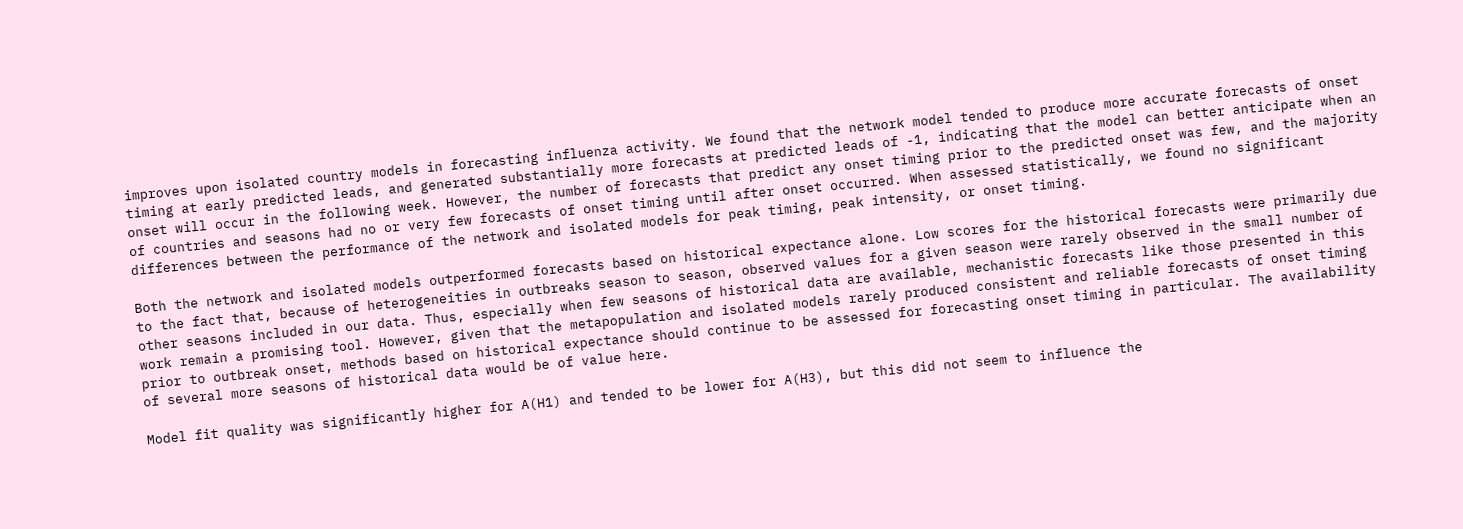improves upon isolated country models in forecasting influenza activity. We found that the network model tended to produce more accurate forecasts of onset timing at early predicted leads, and generated substantially more forecasts at predicted leads of -1, indicating that the model can better anticipate when an onset will occur in the following week. However, the number of forecasts that predict any onset timing prior to the predicted onset was few, and the majority of countries and seasons had no or very few forecasts of onset timing until after onset occurred. When assessed statistically, we found no significant differences between the performance of the network and isolated models for peak timing, peak intensity, or onset timing.

Both the network and isolated models outperformed forecasts based on historical expectance alone. Low scores for the historical forecasts were primarily due to the fact that, because of heterogeneities in outbreaks season to season, observed values for a given season were rarely observed in the small number of other seasons included in our data. Thus, especially when few seasons of historical data are available, mechanistic forecasts like those presented in this work remain a promising tool. However, given that the metapopulation and isolated models rarely produced consistent and reliable forecasts of onset timing prior to outbreak onset, methods based on historical expectance should continue to be assessed for forecasting onset timing in particular. The availability of several more seasons of historical data would be of value here.

Model fit quality was significantly higher for A(H1) and tended to be lower for A(H3), but this did not seem to influence the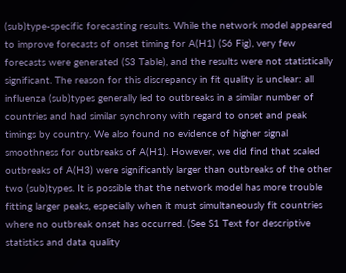(sub)type-specific forecasting results. While the network model appeared to improve forecasts of onset timing for A(H1) (S6 Fig), very few forecasts were generated (S3 Table), and the results were not statistically significant. The reason for this discrepancy in fit quality is unclear: all influenza (sub)types generally led to outbreaks in a similar number of countries and had similar synchrony with regard to onset and peak timings by country. We also found no evidence of higher signal smoothness for outbreaks of A(H1). However, we did find that scaled outbreaks of A(H3) were significantly larger than outbreaks of the other two (sub)types. It is possible that the network model has more trouble fitting larger peaks, especially when it must simultaneously fit countries where no outbreak onset has occurred. (See S1 Text for descriptive statistics and data quality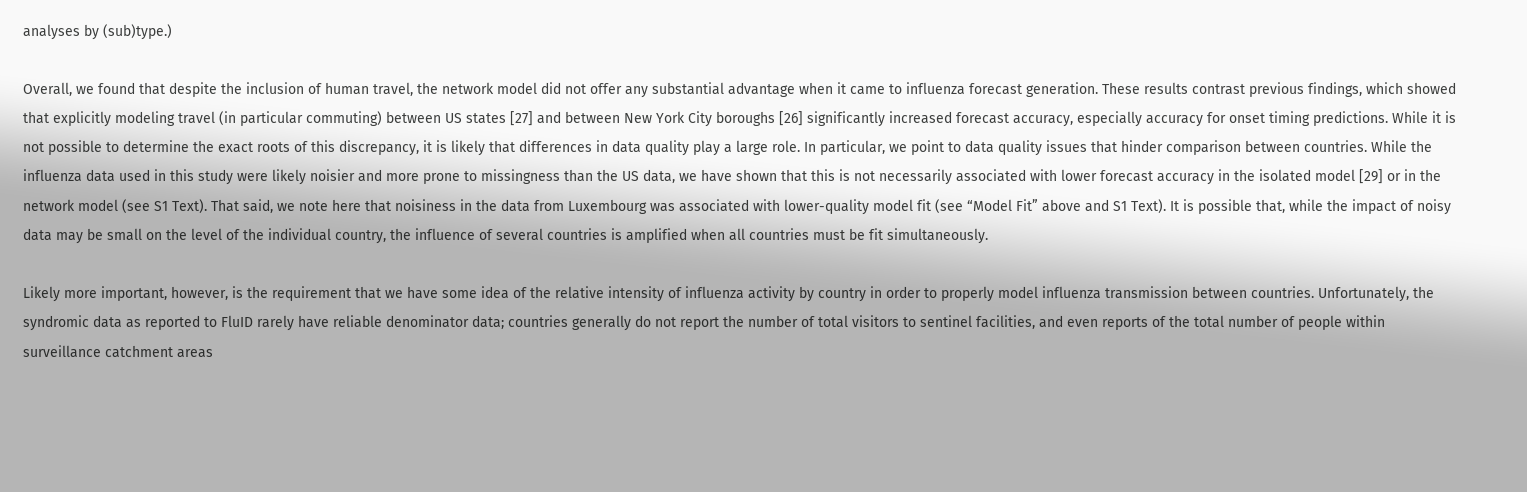analyses by (sub)type.)

Overall, we found that despite the inclusion of human travel, the network model did not offer any substantial advantage when it came to influenza forecast generation. These results contrast previous findings, which showed that explicitly modeling travel (in particular commuting) between US states [27] and between New York City boroughs [26] significantly increased forecast accuracy, especially accuracy for onset timing predictions. While it is not possible to determine the exact roots of this discrepancy, it is likely that differences in data quality play a large role. In particular, we point to data quality issues that hinder comparison between countries. While the influenza data used in this study were likely noisier and more prone to missingness than the US data, we have shown that this is not necessarily associated with lower forecast accuracy in the isolated model [29] or in the network model (see S1 Text). That said, we note here that noisiness in the data from Luxembourg was associated with lower-quality model fit (see “Model Fit” above and S1 Text). It is possible that, while the impact of noisy data may be small on the level of the individual country, the influence of several countries is amplified when all countries must be fit simultaneously.

Likely more important, however, is the requirement that we have some idea of the relative intensity of influenza activity by country in order to properly model influenza transmission between countries. Unfortunately, the syndromic data as reported to FluID rarely have reliable denominator data; countries generally do not report the number of total visitors to sentinel facilities, and even reports of the total number of people within surveillance catchment areas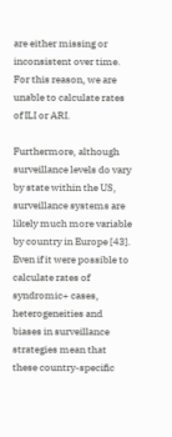are either missing or inconsistent over time. For this reason, we are unable to calculate rates of ILI or ARI.

Furthermore, although surveillance levels do vary by state within the US, surveillance systems are likely much more variable by country in Europe [43]. Even if it were possible to calculate rates of syndromic+ cases, heterogeneities and biases in surveillance strategies mean that these country-specific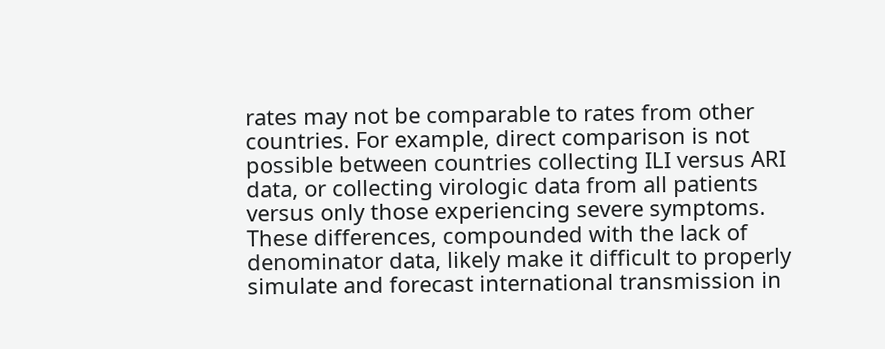rates may not be comparable to rates from other countries. For example, direct comparison is not possible between countries collecting ILI versus ARI data, or collecting virologic data from all patients versus only those experiencing severe symptoms. These differences, compounded with the lack of denominator data, likely make it difficult to properly simulate and forecast international transmission in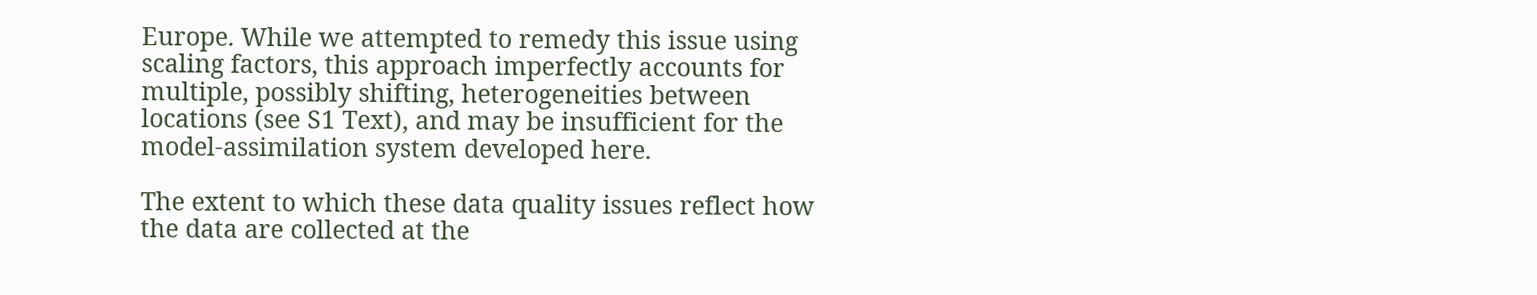Europe. While we attempted to remedy this issue using scaling factors, this approach imperfectly accounts for multiple, possibly shifting, heterogeneities between locations (see S1 Text), and may be insufficient for the model-assimilation system developed here.

The extent to which these data quality issues reflect how the data are collected at the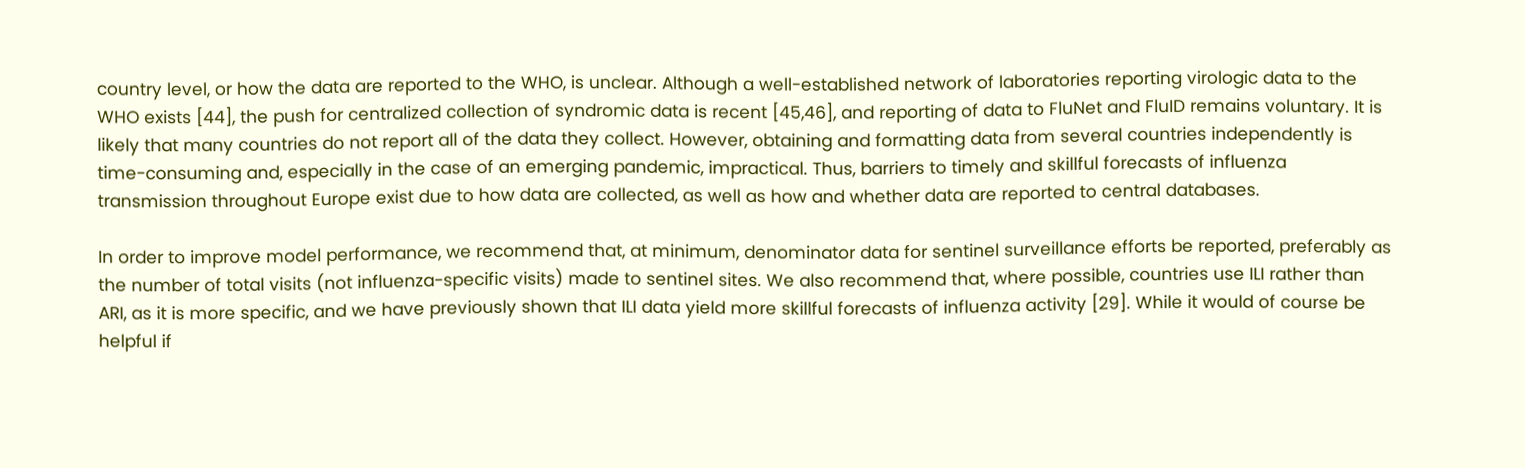country level, or how the data are reported to the WHO, is unclear. Although a well-established network of laboratories reporting virologic data to the WHO exists [44], the push for centralized collection of syndromic data is recent [45,46], and reporting of data to FluNet and FluID remains voluntary. It is likely that many countries do not report all of the data they collect. However, obtaining and formatting data from several countries independently is time-consuming and, especially in the case of an emerging pandemic, impractical. Thus, barriers to timely and skillful forecasts of influenza transmission throughout Europe exist due to how data are collected, as well as how and whether data are reported to central databases.

In order to improve model performance, we recommend that, at minimum, denominator data for sentinel surveillance efforts be reported, preferably as the number of total visits (not influenza-specific visits) made to sentinel sites. We also recommend that, where possible, countries use ILI rather than ARI, as it is more specific, and we have previously shown that ILI data yield more skillful forecasts of influenza activity [29]. While it would of course be helpful if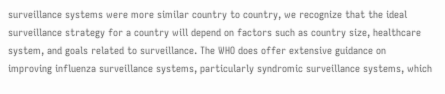surveillance systems were more similar country to country, we recognize that the ideal surveillance strategy for a country will depend on factors such as country size, healthcare system, and goals related to surveillance. The WHO does offer extensive guidance on improving influenza surveillance systems, particularly syndromic surveillance systems, which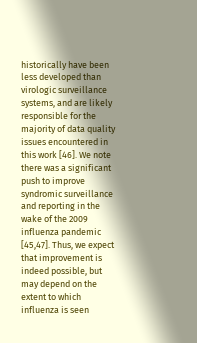historically have been less developed than virologic surveillance systems, and are likely responsible for the majority of data quality issues encountered in this work [46]. We note there was a significant push to improve syndromic surveillance and reporting in the wake of the 2009 influenza pandemic [45,47]. Thus, we expect that improvement is indeed possible, but may depend on the extent to which influenza is seen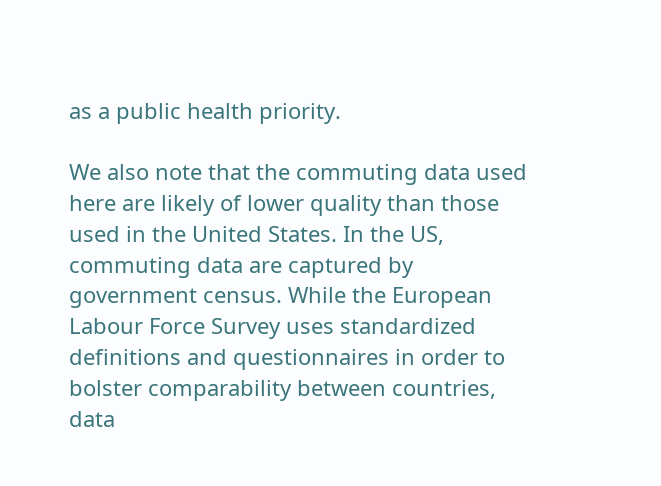as a public health priority.

We also note that the commuting data used here are likely of lower quality than those used in the United States. In the US, commuting data are captured by government census. While the European Labour Force Survey uses standardized definitions and questionnaires in order to bolster comparability between countries, data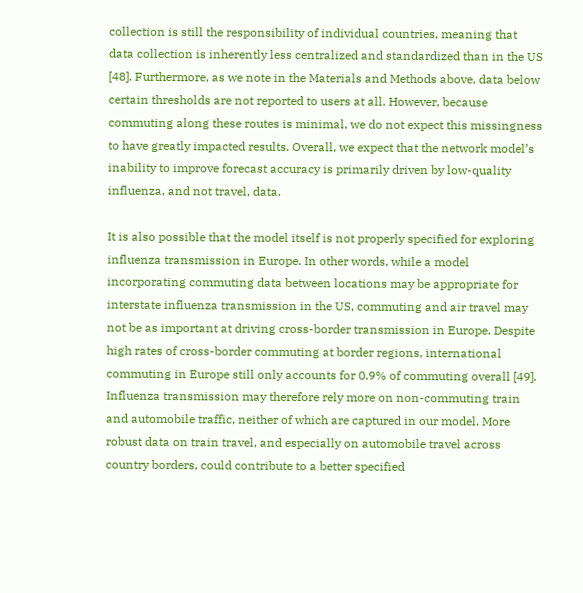collection is still the responsibility of individual countries, meaning that data collection is inherently less centralized and standardized than in the US [48]. Furthermore, as we note in the Materials and Methods above, data below certain thresholds are not reported to users at all. However, because commuting along these routes is minimal, we do not expect this missingness to have greatly impacted results. Overall, we expect that the network model’s inability to improve forecast accuracy is primarily driven by low-quality influenza, and not travel, data.

It is also possible that the model itself is not properly specified for exploring influenza transmission in Europe. In other words, while a model incorporating commuting data between locations may be appropriate for interstate influenza transmission in the US, commuting and air travel may not be as important at driving cross-border transmission in Europe. Despite high rates of cross-border commuting at border regions, international commuting in Europe still only accounts for 0.9% of commuting overall [49]. Influenza transmission may therefore rely more on non-commuting train and automobile traffic, neither of which are captured in our model. More robust data on train travel, and especially on automobile travel across country borders, could contribute to a better specified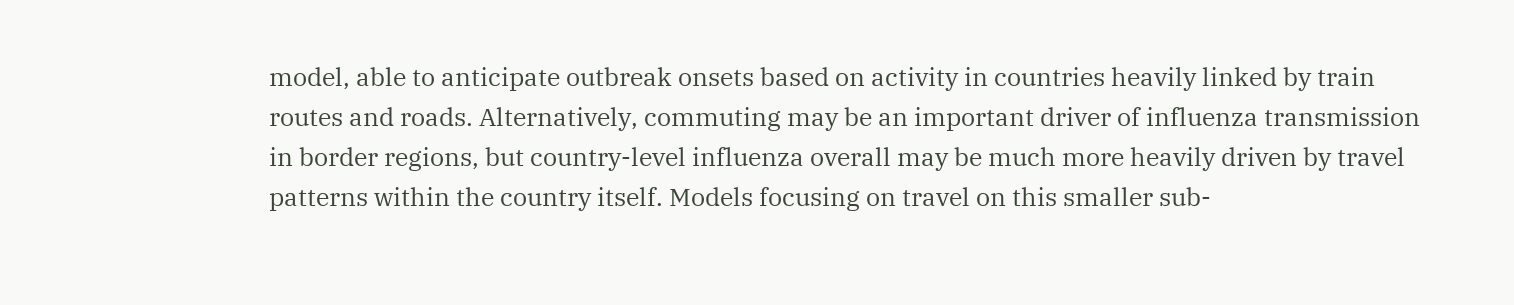model, able to anticipate outbreak onsets based on activity in countries heavily linked by train routes and roads. Alternatively, commuting may be an important driver of influenza transmission in border regions, but country-level influenza overall may be much more heavily driven by travel patterns within the country itself. Models focusing on travel on this smaller sub-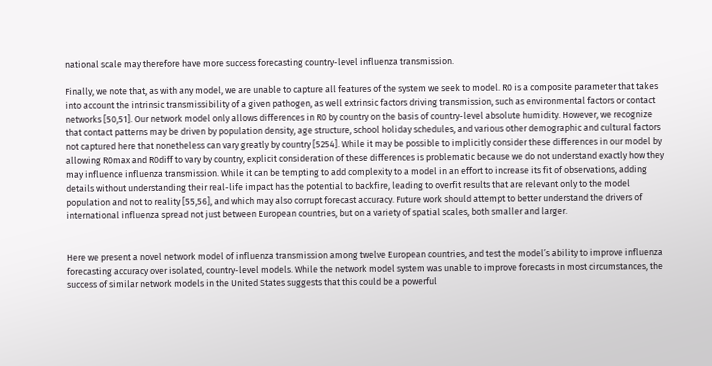national scale may therefore have more success forecasting country-level influenza transmission.

Finally, we note that, as with any model, we are unable to capture all features of the system we seek to model. R0 is a composite parameter that takes into account the intrinsic transmissibility of a given pathogen, as well extrinsic factors driving transmission, such as environmental factors or contact networks [50,51]. Our network model only allows differences in R0 by country on the basis of country-level absolute humidity. However, we recognize that contact patterns may be driven by population density, age structure, school holiday schedules, and various other demographic and cultural factors not captured here that nonetheless can vary greatly by country [5254]. While it may be possible to implicitly consider these differences in our model by allowing R0max and R0diff to vary by country, explicit consideration of these differences is problematic because we do not understand exactly how they may influence influenza transmission. While it can be tempting to add complexity to a model in an effort to increase its fit of observations, adding details without understanding their real-life impact has the potential to backfire, leading to overfit results that are relevant only to the model population and not to reality [55,56], and which may also corrupt forecast accuracy. Future work should attempt to better understand the drivers of international influenza spread not just between European countries, but on a variety of spatial scales, both smaller and larger.


Here we present a novel network model of influenza transmission among twelve European countries, and test the model’s ability to improve influenza forecasting accuracy over isolated, country-level models. While the network model system was unable to improve forecasts in most circumstances, the success of similar network models in the United States suggests that this could be a powerful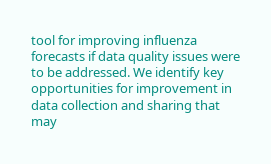tool for improving influenza forecasts if data quality issues were to be addressed. We identify key opportunities for improvement in data collection and sharing that may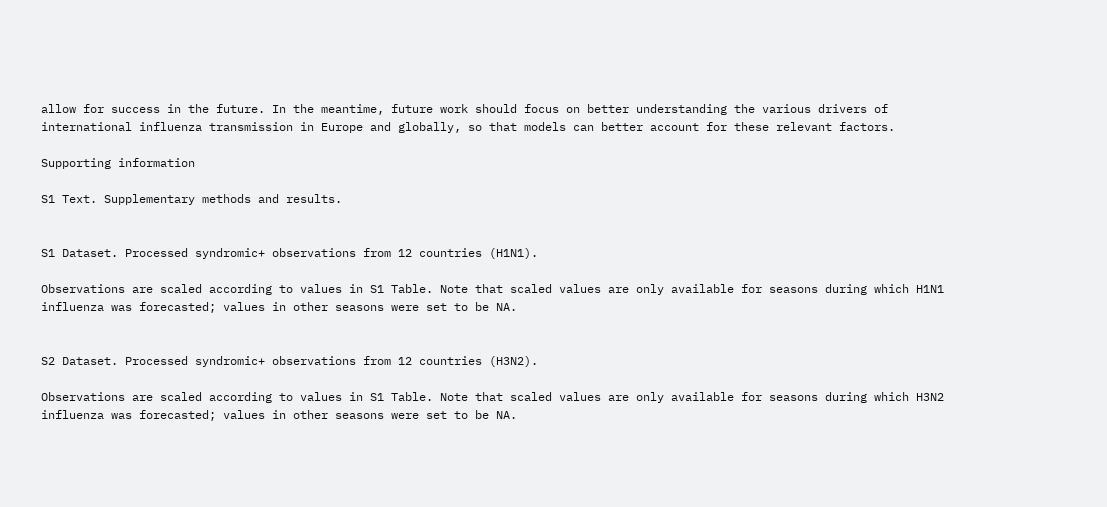allow for success in the future. In the meantime, future work should focus on better understanding the various drivers of international influenza transmission in Europe and globally, so that models can better account for these relevant factors.

Supporting information

S1 Text. Supplementary methods and results.


S1 Dataset. Processed syndromic+ observations from 12 countries (H1N1).

Observations are scaled according to values in S1 Table. Note that scaled values are only available for seasons during which H1N1 influenza was forecasted; values in other seasons were set to be NA.


S2 Dataset. Processed syndromic+ observations from 12 countries (H3N2).

Observations are scaled according to values in S1 Table. Note that scaled values are only available for seasons during which H3N2 influenza was forecasted; values in other seasons were set to be NA.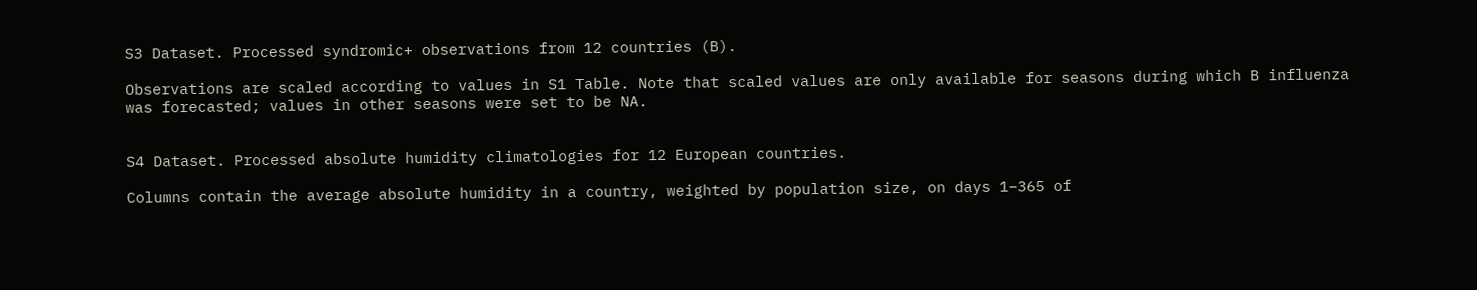S3 Dataset. Processed syndromic+ observations from 12 countries (B).

Observations are scaled according to values in S1 Table. Note that scaled values are only available for seasons during which B influenza was forecasted; values in other seasons were set to be NA.


S4 Dataset. Processed absolute humidity climatologies for 12 European countries.

Columns contain the average absolute humidity in a country, weighted by population size, on days 1–365 of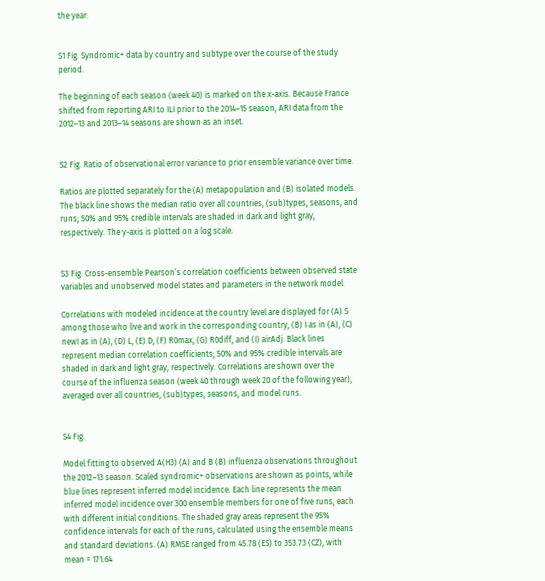the year.


S1 Fig. Syndromic+ data by country and subtype over the course of the study period.

The beginning of each season (week 40) is marked on the x-axis. Because France shifted from reporting ARI to ILI prior to the 2014–15 season, ARI data from the 2012–13 and 2013–14 seasons are shown as an inset.


S2 Fig. Ratio of observational error variance to prior ensemble variance over time.

Ratios are plotted separately for the (A) metapopulation and (B) isolated models. The black line shows the median ratio over all countries, (sub)types, seasons, and runs; 50% and 95% credible intervals are shaded in dark and light gray, respectively. The y-axis is plotted on a log scale.


S3 Fig. Cross-ensemble Pearson’s correlation coefficients between observed state variables and unobserved model states and parameters in the network model.

Correlations with modeled incidence at the country level are displayed for (A) S among those who live and work in the corresponding country, (B) I as in (A), (C) newI as in (A), (D) L, (E) D, (F) R0max, (G) R0diff, and (I) airAdj. Black lines represent median correlation coefficients; 50% and 95% credible intervals are shaded in dark and light gray, respectively. Correlations are shown over the course of the influenza season (week 40 through week 20 of the following year), averaged over all countries, (sub)types, seasons, and model runs.


S4 Fig.

Model fitting to observed A(H3) (A) and B (B) influenza observations throughout the 2012–13 season. Scaled syndromic+ observations are shown as points, while blue lines represent inferred model incidence. Each line represents the mean inferred model incidence over 300 ensemble members for one of five runs, each with different initial conditions. The shaded gray areas represent the 95% confidence intervals for each of the runs, calculated using the ensemble means and standard deviations. (A) RMSE ranged from 45.78 (ES) to 353.73 (CZ), with mean = 171.64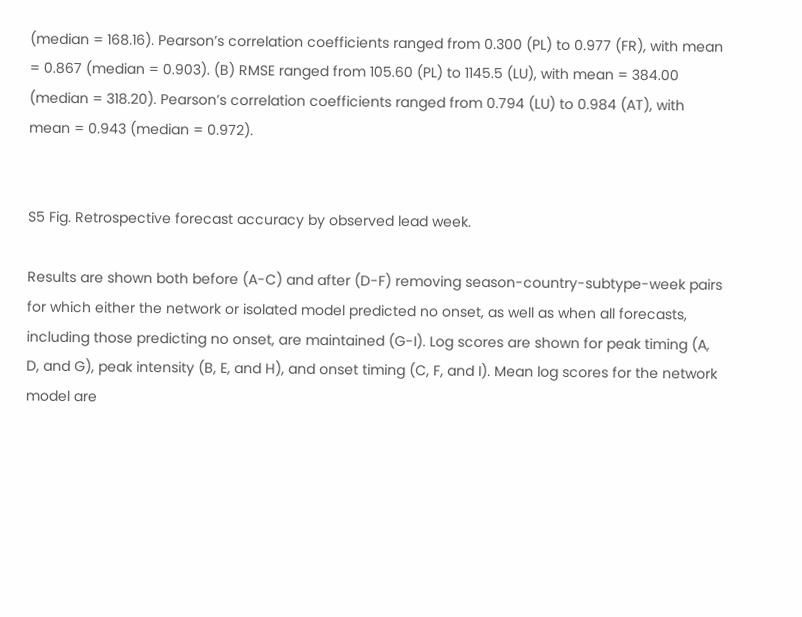(median = 168.16). Pearson’s correlation coefficients ranged from 0.300 (PL) to 0.977 (FR), with mean = 0.867 (median = 0.903). (B) RMSE ranged from 105.60 (PL) to 1145.5 (LU), with mean = 384.00 (median = 318.20). Pearson’s correlation coefficients ranged from 0.794 (LU) to 0.984 (AT), with mean = 0.943 (median = 0.972).


S5 Fig. Retrospective forecast accuracy by observed lead week.

Results are shown both before (A-C) and after (D-F) removing season-country-subtype-week pairs for which either the network or isolated model predicted no onset, as well as when all forecasts, including those predicting no onset, are maintained (G-I). Log scores are shown for peak timing (A, D, and G), peak intensity (B, E, and H), and onset timing (C, F, and I). Mean log scores for the network model are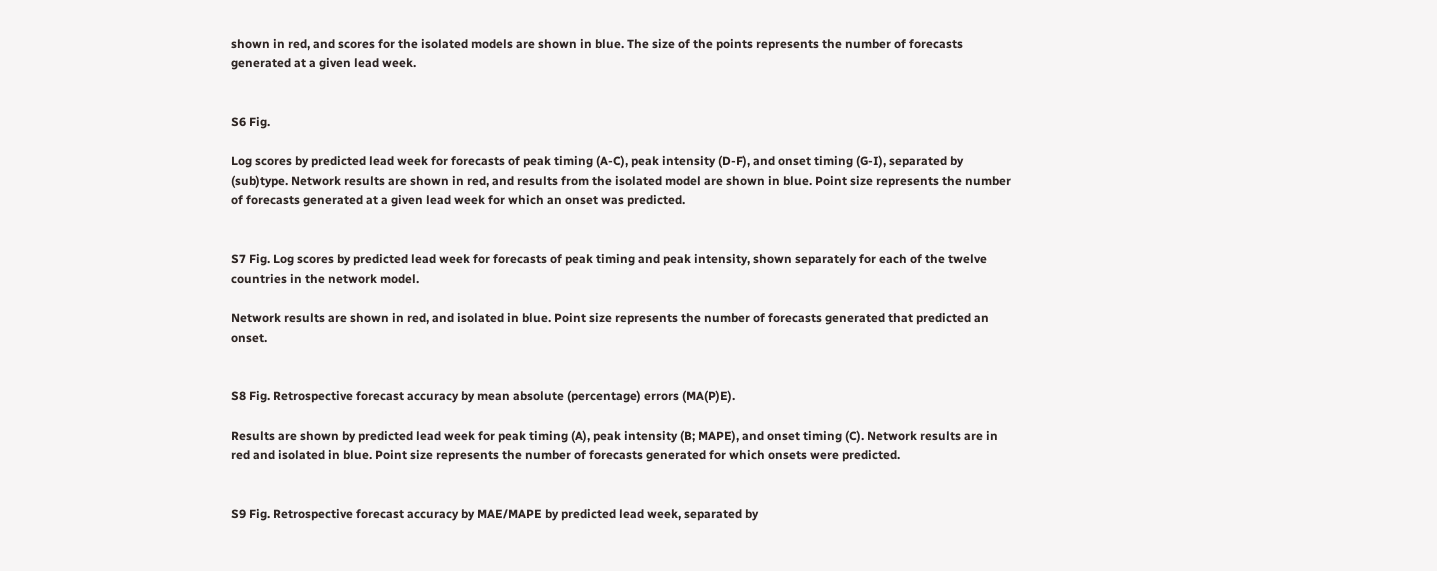shown in red, and scores for the isolated models are shown in blue. The size of the points represents the number of forecasts generated at a given lead week.


S6 Fig.

Log scores by predicted lead week for forecasts of peak timing (A-C), peak intensity (D-F), and onset timing (G-I), separated by (sub)type. Network results are shown in red, and results from the isolated model are shown in blue. Point size represents the number of forecasts generated at a given lead week for which an onset was predicted.


S7 Fig. Log scores by predicted lead week for forecasts of peak timing and peak intensity, shown separately for each of the twelve countries in the network model.

Network results are shown in red, and isolated in blue. Point size represents the number of forecasts generated that predicted an onset.


S8 Fig. Retrospective forecast accuracy by mean absolute (percentage) errors (MA(P)E).

Results are shown by predicted lead week for peak timing (A), peak intensity (B; MAPE), and onset timing (C). Network results are in red and isolated in blue. Point size represents the number of forecasts generated for which onsets were predicted.


S9 Fig. Retrospective forecast accuracy by MAE/MAPE by predicted lead week, separated by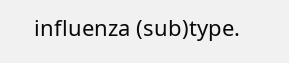influenza (sub)type.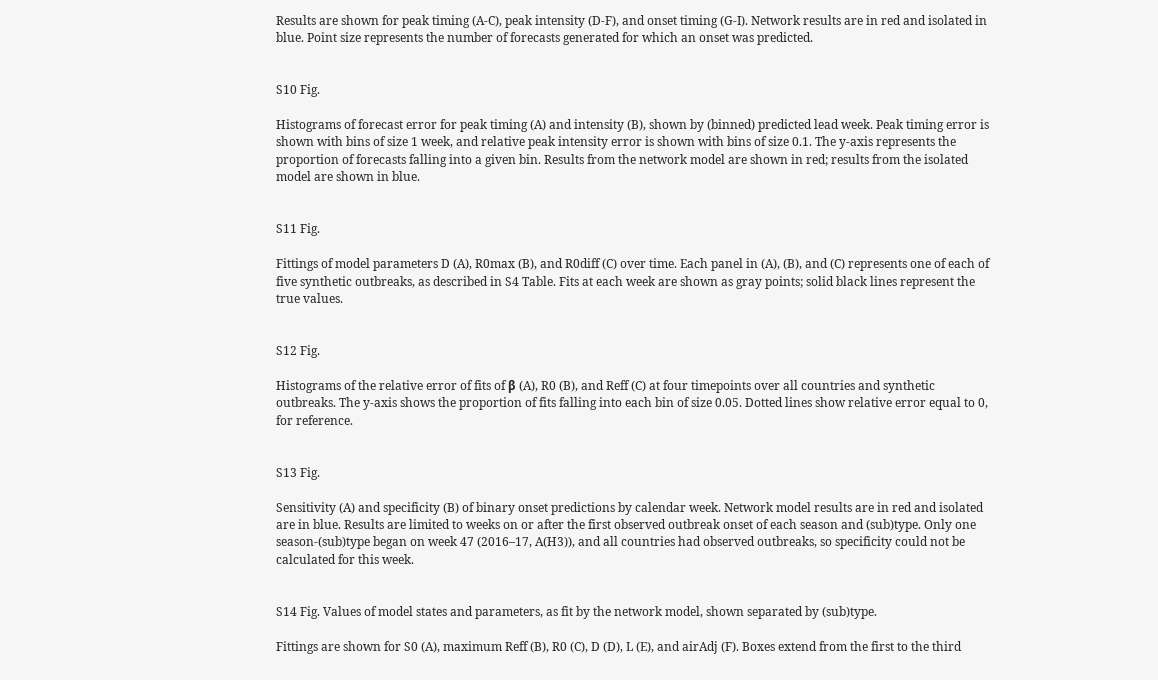Results are shown for peak timing (A-C), peak intensity (D-F), and onset timing (G-I). Network results are in red and isolated in blue. Point size represents the number of forecasts generated for which an onset was predicted.


S10 Fig.

Histograms of forecast error for peak timing (A) and intensity (B), shown by (binned) predicted lead week. Peak timing error is shown with bins of size 1 week, and relative peak intensity error is shown with bins of size 0.1. The y-axis represents the proportion of forecasts falling into a given bin. Results from the network model are shown in red; results from the isolated model are shown in blue.


S11 Fig.

Fittings of model parameters D (A), R0max (B), and R0diff (C) over time. Each panel in (A), (B), and (C) represents one of each of five synthetic outbreaks, as described in S4 Table. Fits at each week are shown as gray points; solid black lines represent the true values.


S12 Fig.

Histograms of the relative error of fits of β (A), R0 (B), and Reff (C) at four timepoints over all countries and synthetic outbreaks. The y-axis shows the proportion of fits falling into each bin of size 0.05. Dotted lines show relative error equal to 0, for reference.


S13 Fig.

Sensitivity (A) and specificity (B) of binary onset predictions by calendar week. Network model results are in red and isolated are in blue. Results are limited to weeks on or after the first observed outbreak onset of each season and (sub)type. Only one season-(sub)type began on week 47 (2016–17, A(H3)), and all countries had observed outbreaks, so specificity could not be calculated for this week.


S14 Fig. Values of model states and parameters, as fit by the network model, shown separated by (sub)type.

Fittings are shown for S0 (A), maximum Reff (B), R0 (C), D (D), L (E), and airAdj (F). Boxes extend from the first to the third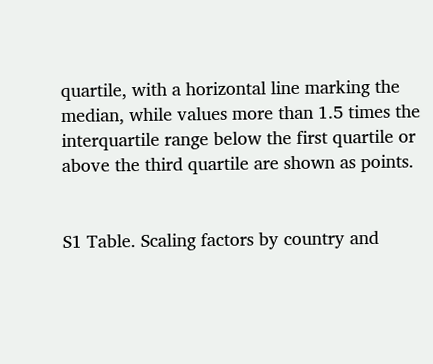quartile, with a horizontal line marking the median, while values more than 1.5 times the interquartile range below the first quartile or above the third quartile are shown as points.


S1 Table. Scaling factors by country and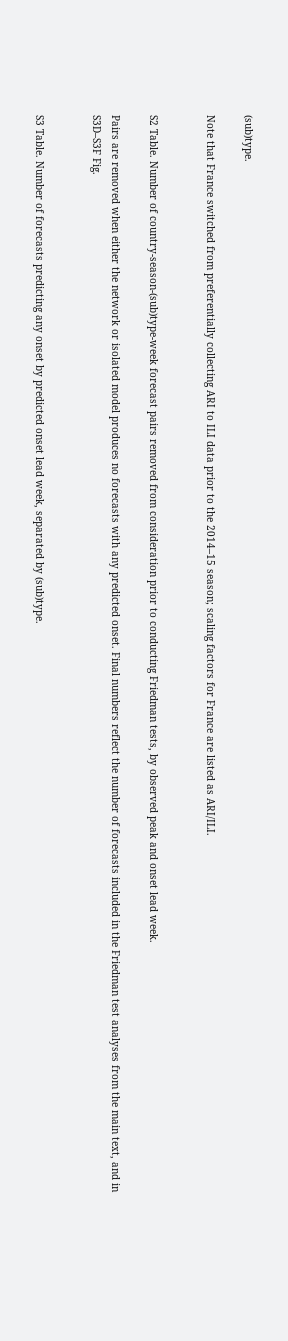(sub)type.

Note that France switched from preferentially collecting ARI to ILI data prior to the 2014–15 season; scaling factors for France are listed as ARI/ILI.


S2 Table. Number of country-season-(sub)type-week forecast pairs removed from consideration prior to conducting Friedman tests, by observed peak and onset lead week.

Pairs are removed when either the network or isolated model produces no forecasts with any predicted onset. Final numbers reflect the number of forecasts included in the Friedman test analyses from the main text, and in S3D–S3F Fig.


S3 Table. Number of forecasts predicting any onset by predicted onset lead week, separated by (sub)type.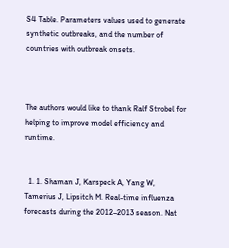S4 Table. Parameters values used to generate synthetic outbreaks, and the number of countries with outbreak onsets.



The authors would like to thank Ralf Strobel for helping to improve model efficiency and runtime.


  1. 1. Shaman J, Karspeck A, Yang W, Tamerius J, Lipsitch M. Real-time influenza forecasts during the 2012–2013 season. Nat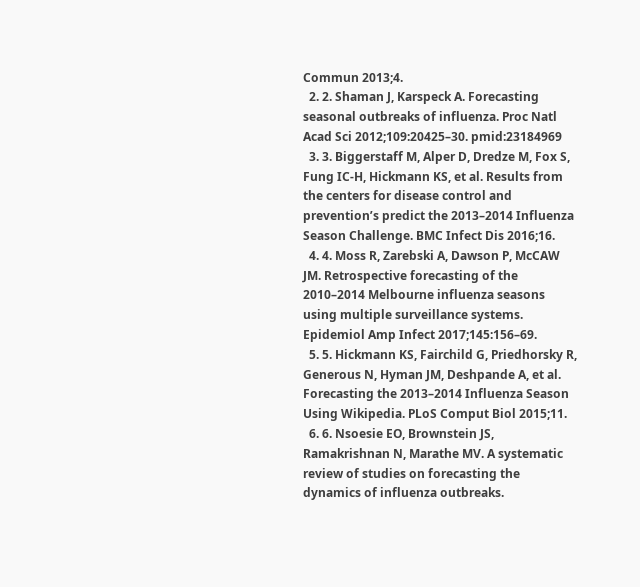Commun 2013;4.
  2. 2. Shaman J, Karspeck A. Forecasting seasonal outbreaks of influenza. Proc Natl Acad Sci 2012;109:20425–30. pmid:23184969
  3. 3. Biggerstaff M, Alper D, Dredze M, Fox S, Fung IC-H, Hickmann KS, et al. Results from the centers for disease control and prevention’s predict the 2013–2014 Influenza Season Challenge. BMC Infect Dis 2016;16.
  4. 4. Moss R, Zarebski A, Dawson P, McCAW JM. Retrospective forecasting of the 2010–2014 Melbourne influenza seasons using multiple surveillance systems. Epidemiol Amp Infect 2017;145:156–69.
  5. 5. Hickmann KS, Fairchild G, Priedhorsky R, Generous N, Hyman JM, Deshpande A, et al. Forecasting the 2013–2014 Influenza Season Using Wikipedia. PLoS Comput Biol 2015;11.
  6. 6. Nsoesie EO, Brownstein JS, Ramakrishnan N, Marathe MV. A systematic review of studies on forecasting the dynamics of influenza outbreaks.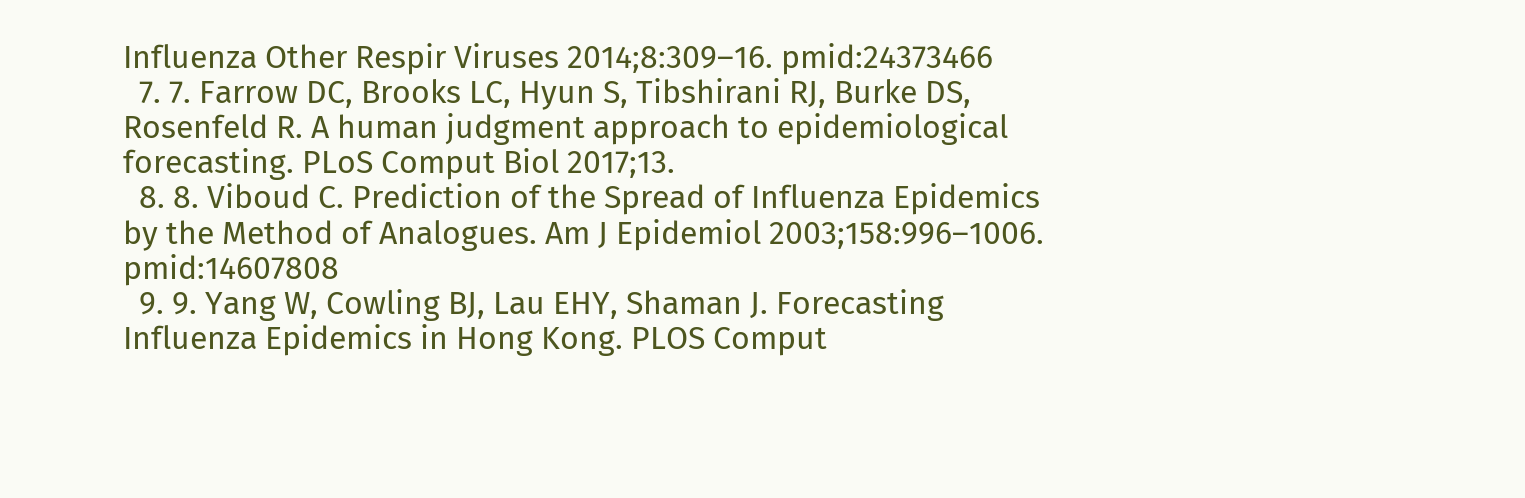Influenza Other Respir Viruses 2014;8:309–16. pmid:24373466
  7. 7. Farrow DC, Brooks LC, Hyun S, Tibshirani RJ, Burke DS, Rosenfeld R. A human judgment approach to epidemiological forecasting. PLoS Comput Biol 2017;13.
  8. 8. Viboud C. Prediction of the Spread of Influenza Epidemics by the Method of Analogues. Am J Epidemiol 2003;158:996–1006. pmid:14607808
  9. 9. Yang W, Cowling BJ, Lau EHY, Shaman J. Forecasting Influenza Epidemics in Hong Kong. PLOS Comput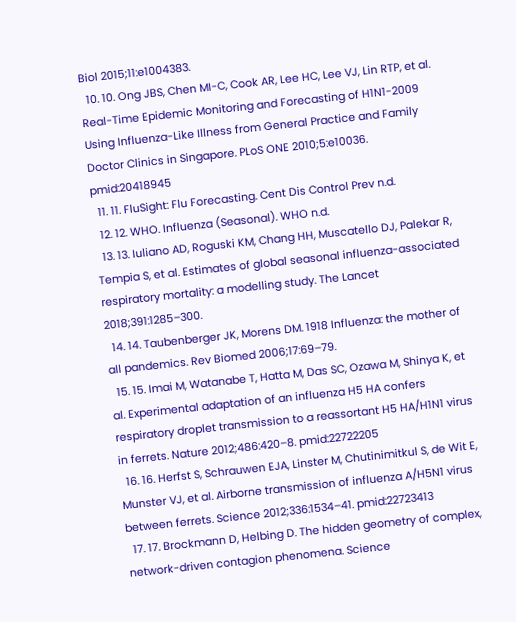Biol 2015;11:e1004383.
  10. 10. Ong JBS, Chen MI-C, Cook AR, Lee HC, Lee VJ, Lin RTP, et al. Real-Time Epidemic Monitoring and Forecasting of H1N1-2009 Using Influenza-Like Illness from General Practice and Family Doctor Clinics in Singapore. PLoS ONE 2010;5:e10036. pmid:20418945
  11. 11. FluSight: Flu Forecasting. Cent Dis Control Prev n.d.
  12. 12. WHO. Influenza (Seasonal). WHO n.d.
  13. 13. Iuliano AD, Roguski KM, Chang HH, Muscatello DJ, Palekar R, Tempia S, et al. Estimates of global seasonal influenza-associated respiratory mortality: a modelling study. The Lancet 2018;391:1285–300.
  14. 14. Taubenberger JK, Morens DM. 1918 Influenza: the mother of all pandemics. Rev Biomed 2006;17:69–79.
  15. 15. Imai M, Watanabe T, Hatta M, Das SC, Ozawa M, Shinya K, et al. Experimental adaptation of an influenza H5 HA confers respiratory droplet transmission to a reassortant H5 HA/H1N1 virus in ferrets. Nature 2012;486:420–8. pmid:22722205
  16. 16. Herfst S, Schrauwen EJA, Linster M, Chutinimitkul S, de Wit E, Munster VJ, et al. Airborne transmission of influenza A/H5N1 virus between ferrets. Science 2012;336:1534–41. pmid:22723413
  17. 17. Brockmann D, Helbing D. The hidden geometry of complex, network-driven contagion phenomena. Science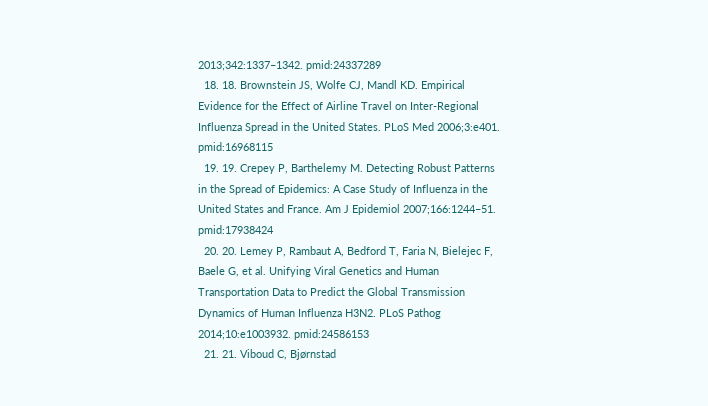2013;342:1337–1342. pmid:24337289
  18. 18. Brownstein JS, Wolfe CJ, Mandl KD. Empirical Evidence for the Effect of Airline Travel on Inter-Regional Influenza Spread in the United States. PLoS Med 2006;3:e401. pmid:16968115
  19. 19. Crepey P, Barthelemy M. Detecting Robust Patterns in the Spread of Epidemics: A Case Study of Influenza in the United States and France. Am J Epidemiol 2007;166:1244–51. pmid:17938424
  20. 20. Lemey P, Rambaut A, Bedford T, Faria N, Bielejec F, Baele G, et al. Unifying Viral Genetics and Human Transportation Data to Predict the Global Transmission Dynamics of Human Influenza H3N2. PLoS Pathog 2014;10:e1003932. pmid:24586153
  21. 21. Viboud C, Bjørnstad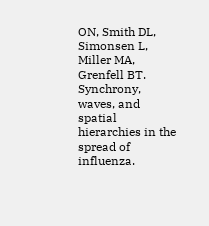ON, Smith DL, Simonsen L, Miller MA, Grenfell BT. Synchrony, waves, and spatial hierarchies in the spread of influenza.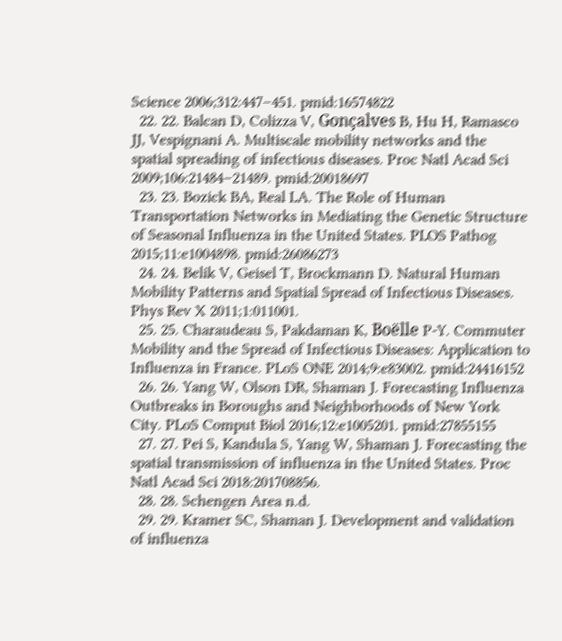Science 2006;312:447–451. pmid:16574822
  22. 22. Balcan D, Colizza V, Gonçalves B, Hu H, Ramasco JJ, Vespignani A. Multiscale mobility networks and the spatial spreading of infectious diseases. Proc Natl Acad Sci 2009;106:21484–21489. pmid:20018697
  23. 23. Bozick BA, Real LA. The Role of Human Transportation Networks in Mediating the Genetic Structure of Seasonal Influenza in the United States. PLOS Pathog 2015;11:e1004898. pmid:26086273
  24. 24. Belik V, Geisel T, Brockmann D. Natural Human Mobility Patterns and Spatial Spread of Infectious Diseases. Phys Rev X 2011;1:011001.
  25. 25. Charaudeau S, Pakdaman K, Boëlle P-Y. Commuter Mobility and the Spread of Infectious Diseases: Application to Influenza in France. PLoS ONE 2014;9:e83002. pmid:24416152
  26. 26. Yang W, Olson DR, Shaman J. Forecasting Influenza Outbreaks in Boroughs and Neighborhoods of New York City. PLoS Comput Biol 2016;12:e1005201. pmid:27855155
  27. 27. Pei S, Kandula S, Yang W, Shaman J. Forecasting the spatial transmission of influenza in the United States. Proc Natl Acad Sci 2018:201708856.
  28. 28. Schengen Area n.d.
  29. 29. Kramer SC, Shaman J. Development and validation of influenza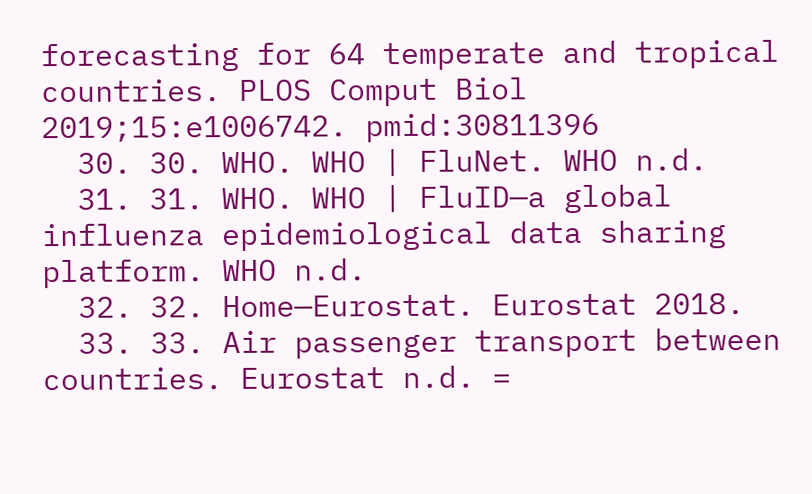forecasting for 64 temperate and tropical countries. PLOS Comput Biol 2019;15:e1006742. pmid:30811396
  30. 30. WHO. WHO | FluNet. WHO n.d.
  31. 31. WHO. WHO | FluID—a global influenza epidemiological data sharing platform. WHO n.d.
  32. 32. Home—Eurostat. Eurostat 2018.
  33. 33. Air passenger transport between countries. Eurostat n.d. =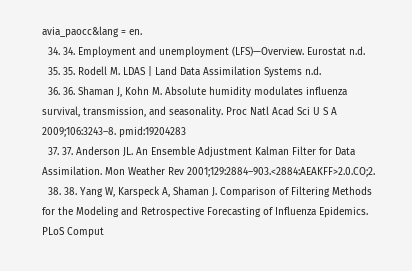avia_paocc&lang = en.
  34. 34. Employment and unemployment (LFS)—Overview. Eurostat n.d.
  35. 35. Rodell M. LDAS | Land Data Assimilation Systems n.d.
  36. 36. Shaman J, Kohn M. Absolute humidity modulates influenza survival, transmission, and seasonality. Proc Natl Acad Sci U S A 2009;106:3243–8. pmid:19204283
  37. 37. Anderson JL. An Ensemble Adjustment Kalman Filter for Data Assimilation. Mon Weather Rev 2001;129:2884–903.<2884:AEAKFF>2.0.CO;2.
  38. 38. Yang W, Karspeck A, Shaman J. Comparison of Filtering Methods for the Modeling and Retrospective Forecasting of Influenza Epidemics. PLoS Comput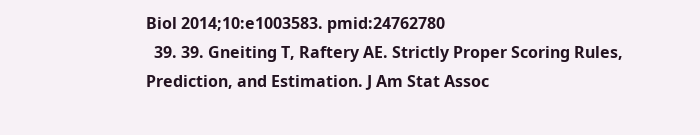Biol 2014;10:e1003583. pmid:24762780
  39. 39. Gneiting T, Raftery AE. Strictly Proper Scoring Rules, Prediction, and Estimation. J Am Stat Assoc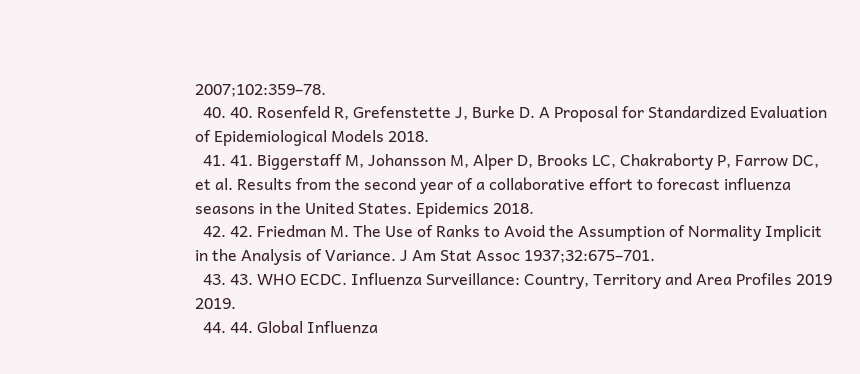2007;102:359–78.
  40. 40. Rosenfeld R, Grefenstette J, Burke D. A Proposal for Standardized Evaluation of Epidemiological Models 2018.
  41. 41. Biggerstaff M, Johansson M, Alper D, Brooks LC, Chakraborty P, Farrow DC, et al. Results from the second year of a collaborative effort to forecast influenza seasons in the United States. Epidemics 2018.
  42. 42. Friedman M. The Use of Ranks to Avoid the Assumption of Normality Implicit in the Analysis of Variance. J Am Stat Assoc 1937;32:675–701.
  43. 43. WHO ECDC. Influenza Surveillance: Country, Territory and Area Profiles 2019 2019.
  44. 44. Global Influenza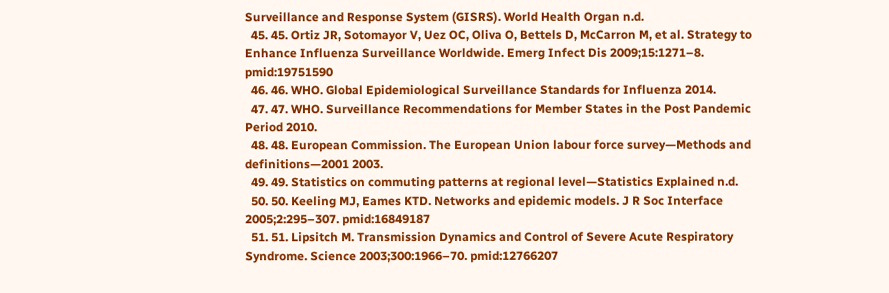Surveillance and Response System (GISRS). World Health Organ n.d.
  45. 45. Ortiz JR, Sotomayor V, Uez OC, Oliva O, Bettels D, McCarron M, et al. Strategy to Enhance Influenza Surveillance Worldwide. Emerg Infect Dis 2009;15:1271–8. pmid:19751590
  46. 46. WHO. Global Epidemiological Surveillance Standards for Influenza 2014.
  47. 47. WHO. Surveillance Recommendations for Member States in the Post Pandemic Period 2010.
  48. 48. European Commission. The European Union labour force survey—Methods and definitions—2001 2003.
  49. 49. Statistics on commuting patterns at regional level—Statistics Explained n.d.
  50. 50. Keeling MJ, Eames KTD. Networks and epidemic models. J R Soc Interface 2005;2:295–307. pmid:16849187
  51. 51. Lipsitch M. Transmission Dynamics and Control of Severe Acute Respiratory Syndrome. Science 2003;300:1966–70. pmid:12766207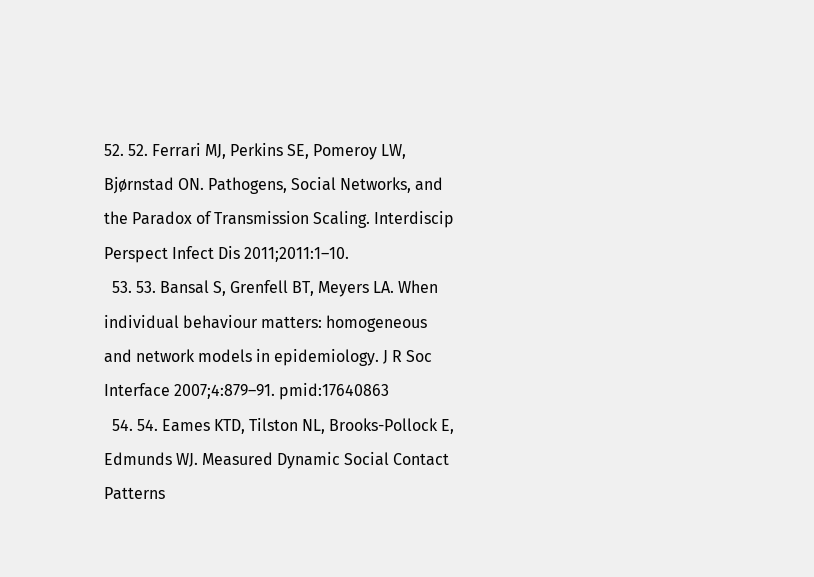52. 52. Ferrari MJ, Perkins SE, Pomeroy LW, Bjørnstad ON. Pathogens, Social Networks, and the Paradox of Transmission Scaling. Interdiscip Perspect Infect Dis 2011;2011:1–10.
  53. 53. Bansal S, Grenfell BT, Meyers LA. When individual behaviour matters: homogeneous and network models in epidemiology. J R Soc Interface 2007;4:879–91. pmid:17640863
  54. 54. Eames KTD, Tilston NL, Brooks-Pollock E, Edmunds WJ. Measured Dynamic Social Contact Patterns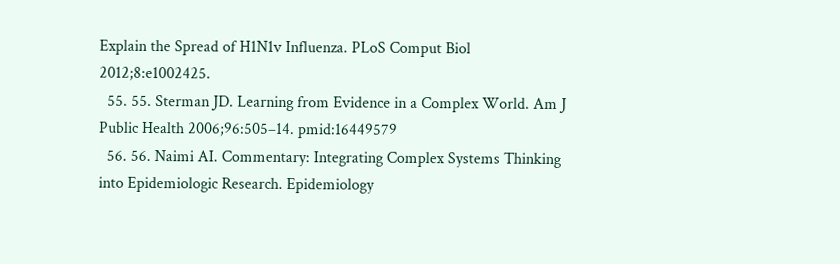Explain the Spread of H1N1v Influenza. PLoS Comput Biol 2012;8:e1002425.
  55. 55. Sterman JD. Learning from Evidence in a Complex World. Am J Public Health 2006;96:505–14. pmid:16449579
  56. 56. Naimi AI. Commentary: Integrating Complex Systems Thinking into Epidemiologic Research. Epidemiology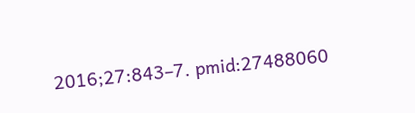2016;27:843–7. pmid:27488060